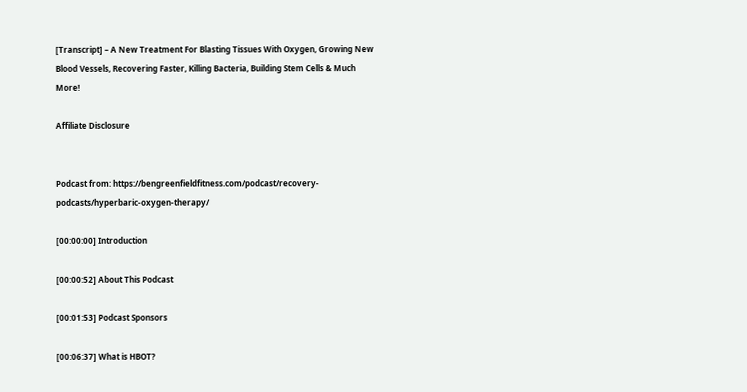[Transcript] – A New Treatment For Blasting Tissues With Oxygen, Growing New Blood Vessels, Recovering Faster, Killing Bacteria, Building Stem Cells & Much More!

Affiliate Disclosure


Podcast from: https://bengreenfieldfitness.com/podcast/recovery-podcasts/hyperbaric-oxygen-therapy/

[00:00:00] Introduction

[00:00:52] About This Podcast

[00:01:53] Podcast Sponsors

[00:06:37] What is HBOT?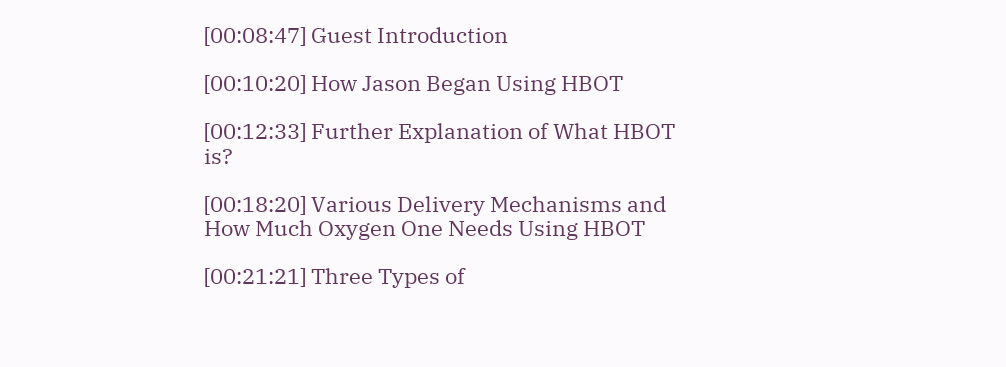[00:08:47] Guest Introduction

[00:10:20] How Jason Began Using HBOT

[00:12:33] Further Explanation of What HBOT is?

[00:18:20] Various Delivery Mechanisms and How Much Oxygen One Needs Using HBOT

[00:21:21] Three Types of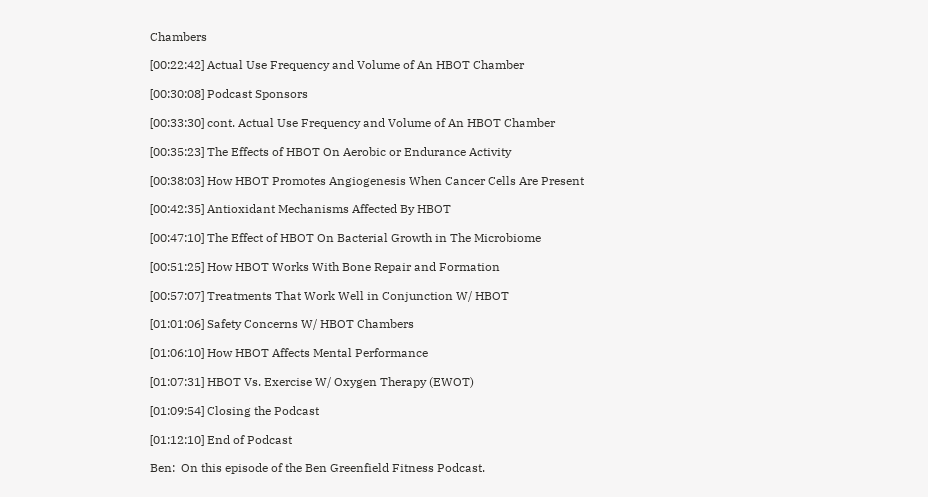Chambers

[00:22:42] Actual Use Frequency and Volume of An HBOT Chamber

[00:30:08] Podcast Sponsors

[00:33:30] cont. Actual Use Frequency and Volume of An HBOT Chamber

[00:35:23] The Effects of HBOT On Aerobic or Endurance Activity

[00:38:03] How HBOT Promotes Angiogenesis When Cancer Cells Are Present

[00:42:35] Antioxidant Mechanisms Affected By HBOT

[00:47:10] The Effect of HBOT On Bacterial Growth in The Microbiome

[00:51:25] How HBOT Works With Bone Repair and Formation

[00:57:07] Treatments That Work Well in Conjunction W/ HBOT

[01:01:06] Safety Concerns W/ HBOT Chambers

[01:06:10] How HBOT Affects Mental Performance

[01:07:31] HBOT Vs. Exercise W/ Oxygen Therapy (EWOT)

[01:09:54] Closing the Podcast

[01:12:10] End of Podcast

Ben:  On this episode of the Ben Greenfield Fitness Podcast.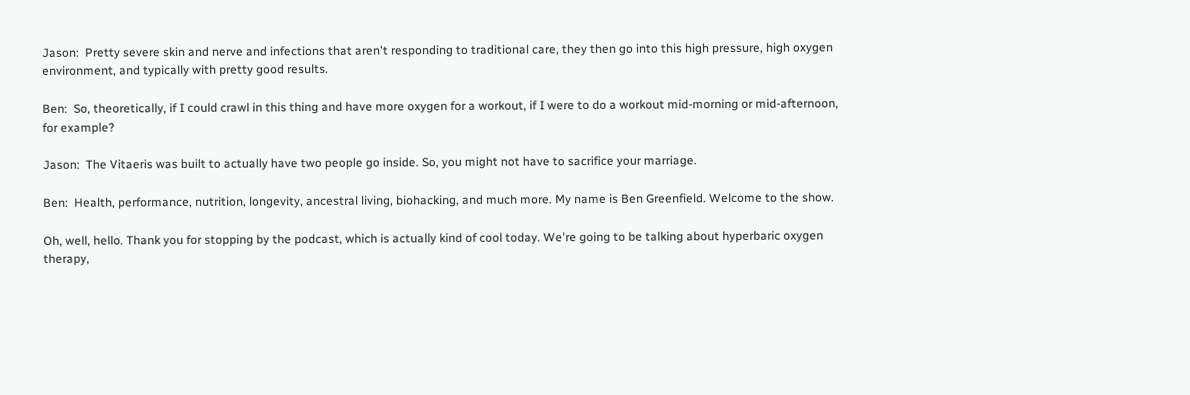Jason:  Pretty severe skin and nerve and infections that aren't responding to traditional care, they then go into this high pressure, high oxygen environment, and typically with pretty good results.

Ben:  So, theoretically, if I could crawl in this thing and have more oxygen for a workout, if I were to do a workout mid-morning or mid-afternoon, for example?

Jason:  The Vitaeris was built to actually have two people go inside. So, you might not have to sacrifice your marriage.

Ben:  Health, performance, nutrition, longevity, ancestral living, biohacking, and much more. My name is Ben Greenfield. Welcome to the show.

Oh, well, hello. Thank you for stopping by the podcast, which is actually kind of cool today. We're going to be talking about hyperbaric oxygen therapy,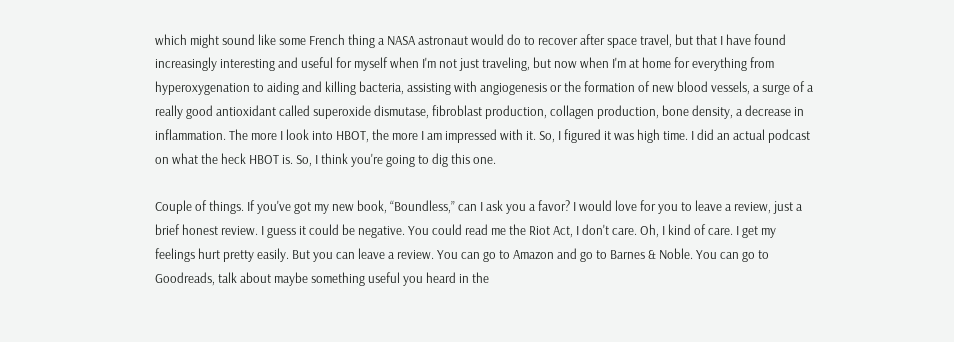which might sound like some French thing a NASA astronaut would do to recover after space travel, but that I have found increasingly interesting and useful for myself when I'm not just traveling, but now when I'm at home for everything from hyperoxygenation to aiding and killing bacteria, assisting with angiogenesis or the formation of new blood vessels, a surge of a really good antioxidant called superoxide dismutase, fibroblast production, collagen production, bone density, a decrease in inflammation. The more I look into HBOT, the more I am impressed with it. So, I figured it was high time. I did an actual podcast on what the heck HBOT is. So, I think you're going to dig this one.

Couple of things. If you've got my new book, “Boundless,” can I ask you a favor? I would love for you to leave a review, just a brief honest review. I guess it could be negative. You could read me the Riot Act, I don't care. Oh, I kind of care. I get my feelings hurt pretty easily. But you can leave a review. You can go to Amazon and go to Barnes & Noble. You can go to Goodreads, talk about maybe something useful you heard in the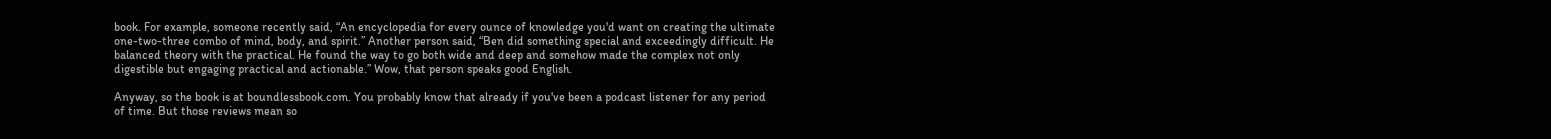book. For example, someone recently said, “An encyclopedia for every ounce of knowledge you'd want on creating the ultimate one-two-three combo of mind, body, and spirit.” Another person said, “Ben did something special and exceedingly difficult. He balanced theory with the practical. He found the way to go both wide and deep and somehow made the complex not only digestible but engaging practical and actionable.” Wow, that person speaks good English.

Anyway, so the book is at boundlessbook.com. You probably know that already if you've been a podcast listener for any period of time. But those reviews mean so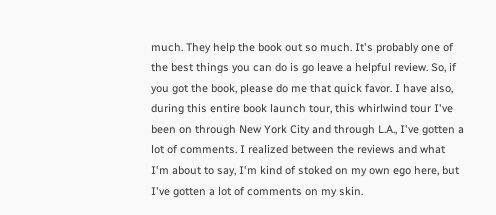much. They help the book out so much. It's probably one of the best things you can do is go leave a helpful review. So, if you got the book, please do me that quick favor. I have also, during this entire book launch tour, this whirlwind tour I've been on through New York City and through L.A., I've gotten a lot of comments. I realized between the reviews and what I'm about to say, I'm kind of stoked on my own ego here, but I've gotten a lot of comments on my skin.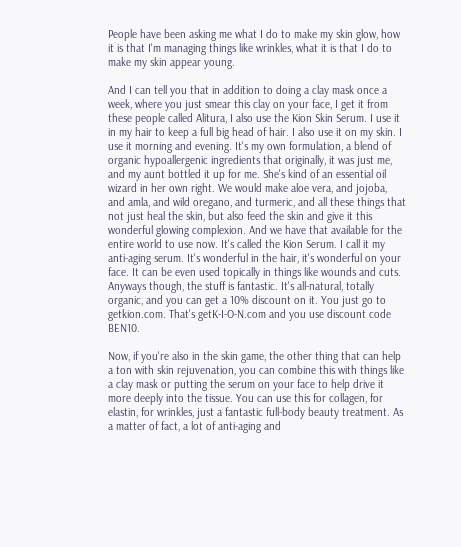People have been asking me what I do to make my skin glow, how it is that I'm managing things like wrinkles, what it is that I do to make my skin appear young.

And I can tell you that in addition to doing a clay mask once a week, where you just smear this clay on your face, I get it from these people called Alitura, I also use the Kion Skin Serum. I use it in my hair to keep a full big head of hair. I also use it on my skin. I use it morning and evening. It's my own formulation, a blend of organic hypoallergenic ingredients that originally, it was just me, and my aunt bottled it up for me. She's kind of an essential oil wizard in her own right. We would make aloe vera, and jojoba, and amla, and wild oregano, and turmeric, and all these things that not just heal the skin, but also feed the skin and give it this wonderful glowing complexion. And we have that available for the entire world to use now. It's called the Kion Serum. I call it my anti-aging serum. It's wonderful in the hair, it's wonderful on your face. It can be even used topically in things like wounds and cuts. Anyways though, the stuff is fantastic. It's all-natural, totally organic, and you can get a 10% discount on it. You just go to getkion.com. That's getK-I-O-N.com and you use discount code BEN10.

Now, if you're also in the skin game, the other thing that can help a ton with skin rejuvenation, you can combine this with things like a clay mask or putting the serum on your face to help drive it more deeply into the tissue. You can use this for collagen, for elastin, for wrinkles, just a fantastic full-body beauty treatment. As a matter of fact, a lot of anti-aging and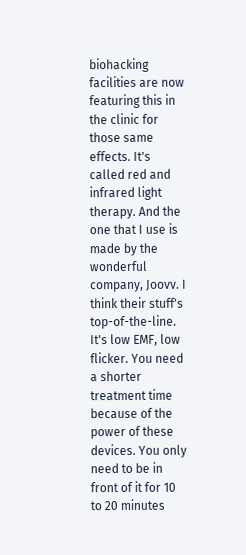biohacking facilities are now featuring this in the clinic for those same effects. It's called red and infrared light therapy. And the one that I use is made by the wonderful company, Joovv. I think their stuff's top-of-the-line. It's low EMF, low flicker. You need a shorter treatment time because of the power of these devices. You only need to be in front of it for 10 to 20 minutes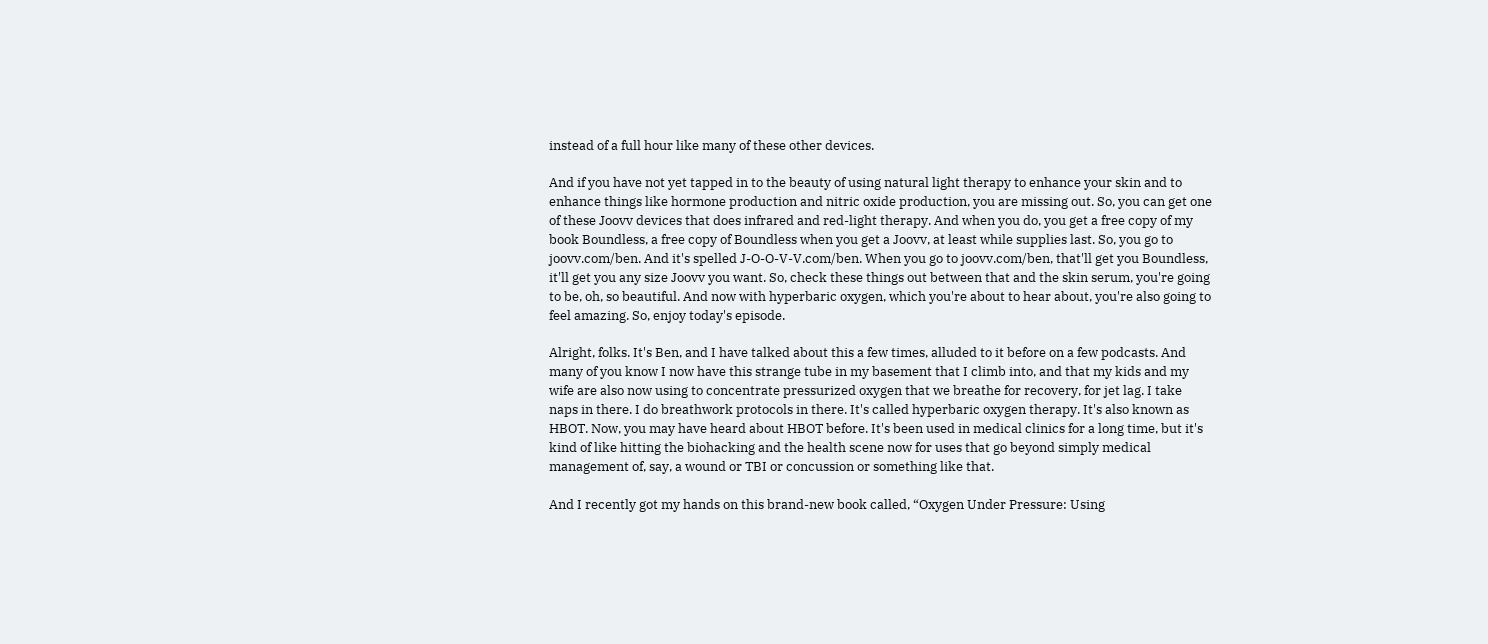instead of a full hour like many of these other devices.

And if you have not yet tapped in to the beauty of using natural light therapy to enhance your skin and to enhance things like hormone production and nitric oxide production, you are missing out. So, you can get one of these Joovv devices that does infrared and red-light therapy. And when you do, you get a free copy of my book Boundless, a free copy of Boundless when you get a Joovv, at least while supplies last. So, you go to joovv.com/ben. And it's spelled J-O-O-V-V.com/ben. When you go to joovv.com/ben, that'll get you Boundless, it'll get you any size Joovv you want. So, check these things out between that and the skin serum, you're going to be, oh, so beautiful. And now with hyperbaric oxygen, which you're about to hear about, you're also going to feel amazing. So, enjoy today's episode.

Alright, folks. It's Ben, and I have talked about this a few times, alluded to it before on a few podcasts. And many of you know I now have this strange tube in my basement that I climb into, and that my kids and my wife are also now using to concentrate pressurized oxygen that we breathe for recovery, for jet lag. I take naps in there. I do breathwork protocols in there. It's called hyperbaric oxygen therapy. It's also known as HBOT. Now, you may have heard about HBOT before. It's been used in medical clinics for a long time, but it's kind of like hitting the biohacking and the health scene now for uses that go beyond simply medical management of, say, a wound or TBI or concussion or something like that.

And I recently got my hands on this brand-new book called, “Oxygen Under Pressure: Using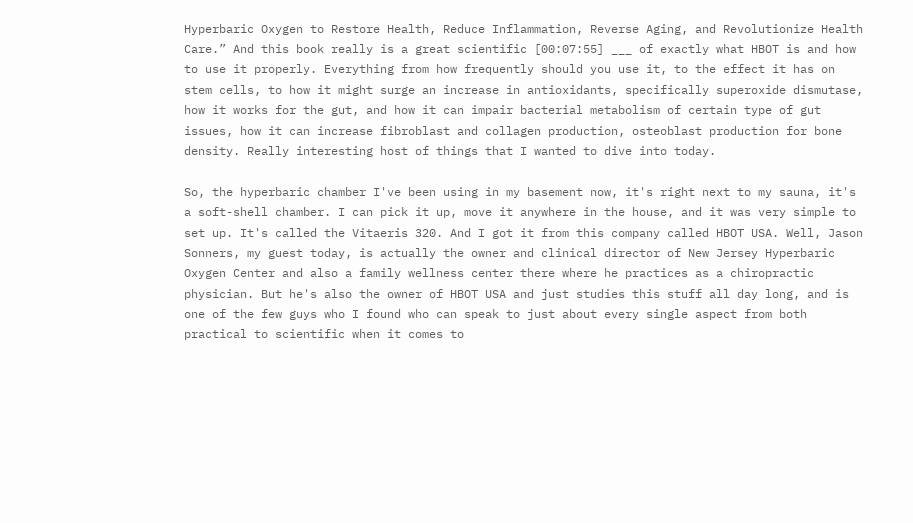Hyperbaric Oxygen to Restore Health, Reduce Inflammation, Reverse Aging, and Revolutionize Health Care.” And this book really is a great scientific [00:07:55] ___ of exactly what HBOT is and how to use it properly. Everything from how frequently should you use it, to the effect it has on stem cells, to how it might surge an increase in antioxidants, specifically superoxide dismutase, how it works for the gut, and how it can impair bacterial metabolism of certain type of gut issues, how it can increase fibroblast and collagen production, osteoblast production for bone density. Really interesting host of things that I wanted to dive into today.

So, the hyperbaric chamber I've been using in my basement now, it's right next to my sauna, it's a soft-shell chamber. I can pick it up, move it anywhere in the house, and it was very simple to set up. It's called the Vitaeris 320. And I got it from this company called HBOT USA. Well, Jason Sonners, my guest today, is actually the owner and clinical director of New Jersey Hyperbaric Oxygen Center and also a family wellness center there where he practices as a chiropractic physician. But he's also the owner of HBOT USA and just studies this stuff all day long, and is one of the few guys who I found who can speak to just about every single aspect from both practical to scientific when it comes to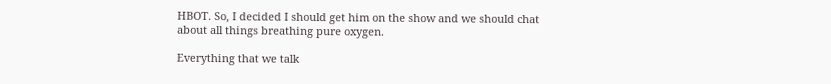HBOT. So, I decided I should get him on the show and we should chat about all things breathing pure oxygen.

Everything that we talk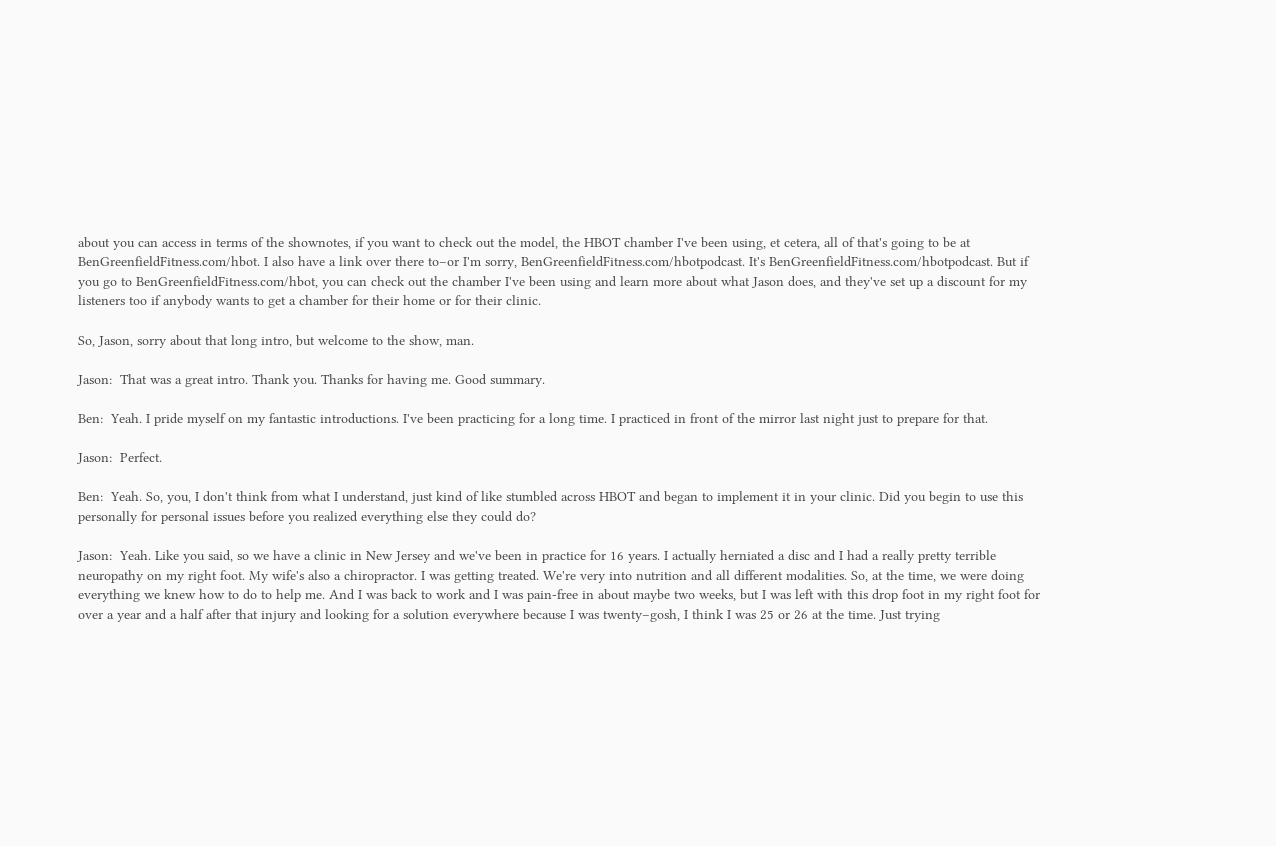about you can access in terms of the shownotes, if you want to check out the model, the HBOT chamber I've been using, et cetera, all of that's going to be at BenGreenfieldFitness.com/hbot. I also have a link over there to–or I'm sorry, BenGreenfieldFitness.com/hbotpodcast. It's BenGreenfieldFitness.com/hbotpodcast. But if you go to BenGreenfieldFitness.com/hbot, you can check out the chamber I've been using and learn more about what Jason does, and they've set up a discount for my listeners too if anybody wants to get a chamber for their home or for their clinic.

So, Jason, sorry about that long intro, but welcome to the show, man.

Jason:  That was a great intro. Thank you. Thanks for having me. Good summary.

Ben:  Yeah. I pride myself on my fantastic introductions. I've been practicing for a long time. I practiced in front of the mirror last night just to prepare for that.

Jason:  Perfect.

Ben:  Yeah. So, you, I don't think from what I understand, just kind of like stumbled across HBOT and began to implement it in your clinic. Did you begin to use this personally for personal issues before you realized everything else they could do?

Jason:  Yeah. Like you said, so we have a clinic in New Jersey and we've been in practice for 16 years. I actually herniated a disc and I had a really pretty terrible neuropathy on my right foot. My wife's also a chiropractor. I was getting treated. We're very into nutrition and all different modalities. So, at the time, we were doing everything we knew how to do to help me. And I was back to work and I was pain-free in about maybe two weeks, but I was left with this drop foot in my right foot for over a year and a half after that injury and looking for a solution everywhere because I was twenty–gosh, I think I was 25 or 26 at the time. Just trying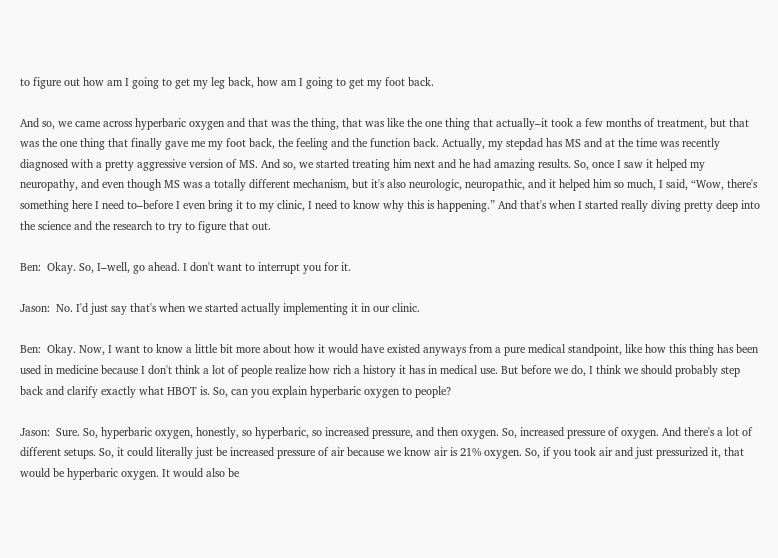to figure out how am I going to get my leg back, how am I going to get my foot back.

And so, we came across hyperbaric oxygen and that was the thing, that was like the one thing that actually–it took a few months of treatment, but that was the one thing that finally gave me my foot back, the feeling and the function back. Actually, my stepdad has MS and at the time was recently diagnosed with a pretty aggressive version of MS. And so, we started treating him next and he had amazing results. So, once I saw it helped my neuropathy, and even though MS was a totally different mechanism, but it's also neurologic, neuropathic, and it helped him so much, I said, “Wow, there's something here I need to–before I even bring it to my clinic, I need to know why this is happening.” And that's when I started really diving pretty deep into the science and the research to try to figure that out.

Ben:  Okay. So, I–well, go ahead. I don't want to interrupt you for it.

Jason:  No. I'd just say that's when we started actually implementing it in our clinic.

Ben:  Okay. Now, I want to know a little bit more about how it would have existed anyways from a pure medical standpoint, like how this thing has been used in medicine because I don't think a lot of people realize how rich a history it has in medical use. But before we do, I think we should probably step back and clarify exactly what HBOT is. So, can you explain hyperbaric oxygen to people?

Jason:  Sure. So, hyperbaric oxygen, honestly, so hyperbaric, so increased pressure, and then oxygen. So, increased pressure of oxygen. And there's a lot of different setups. So, it could literally just be increased pressure of air because we know air is 21% oxygen. So, if you took air and just pressurized it, that would be hyperbaric oxygen. It would also be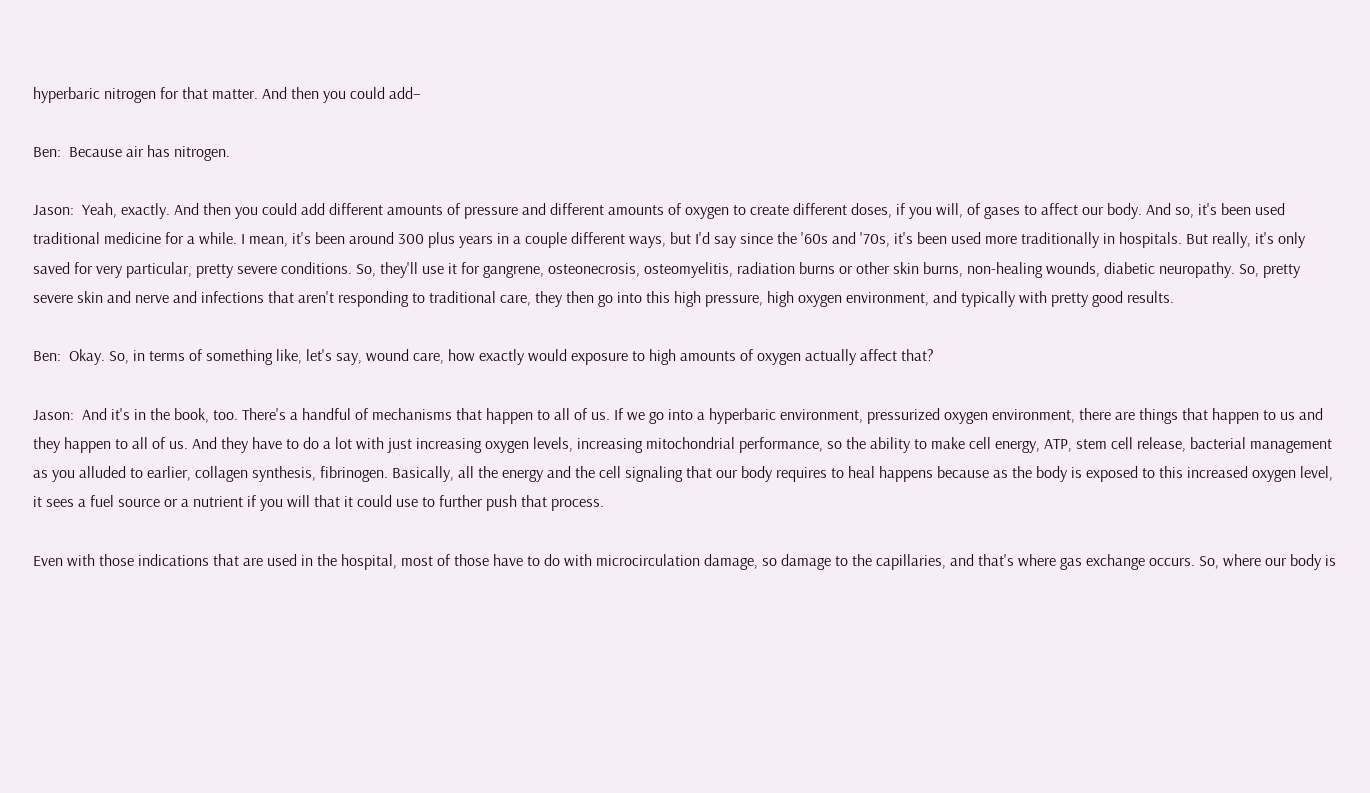hyperbaric nitrogen for that matter. And then you could add–

Ben:  Because air has nitrogen.

Jason:  Yeah, exactly. And then you could add different amounts of pressure and different amounts of oxygen to create different doses, if you will, of gases to affect our body. And so, it's been used traditional medicine for a while. I mean, it's been around 300 plus years in a couple different ways, but I'd say since the '60s and '70s, it's been used more traditionally in hospitals. But really, it's only saved for very particular, pretty severe conditions. So, they'll use it for gangrene, osteonecrosis, osteomyelitis, radiation burns or other skin burns, non-healing wounds, diabetic neuropathy. So, pretty severe skin and nerve and infections that aren't responding to traditional care, they then go into this high pressure, high oxygen environment, and typically with pretty good results.

Ben:  Okay. So, in terms of something like, let's say, wound care, how exactly would exposure to high amounts of oxygen actually affect that?

Jason:  And it's in the book, too. There's a handful of mechanisms that happen to all of us. If we go into a hyperbaric environment, pressurized oxygen environment, there are things that happen to us and they happen to all of us. And they have to do a lot with just increasing oxygen levels, increasing mitochondrial performance, so the ability to make cell energy, ATP, stem cell release, bacterial management as you alluded to earlier, collagen synthesis, fibrinogen. Basically, all the energy and the cell signaling that our body requires to heal happens because as the body is exposed to this increased oxygen level, it sees a fuel source or a nutrient if you will that it could use to further push that process.

Even with those indications that are used in the hospital, most of those have to do with microcirculation damage, so damage to the capillaries, and that's where gas exchange occurs. So, where our body is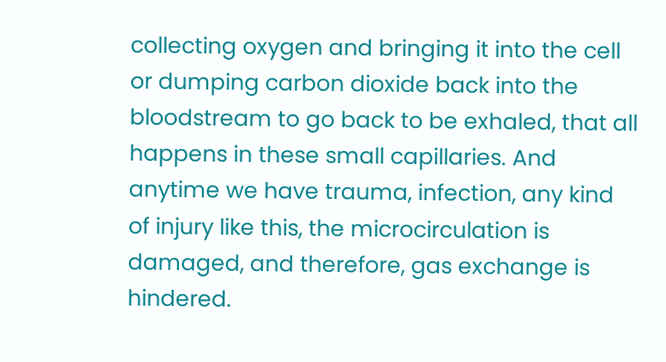collecting oxygen and bringing it into the cell or dumping carbon dioxide back into the bloodstream to go back to be exhaled, that all happens in these small capillaries. And anytime we have trauma, infection, any kind of injury like this, the microcirculation is damaged, and therefore, gas exchange is hindered.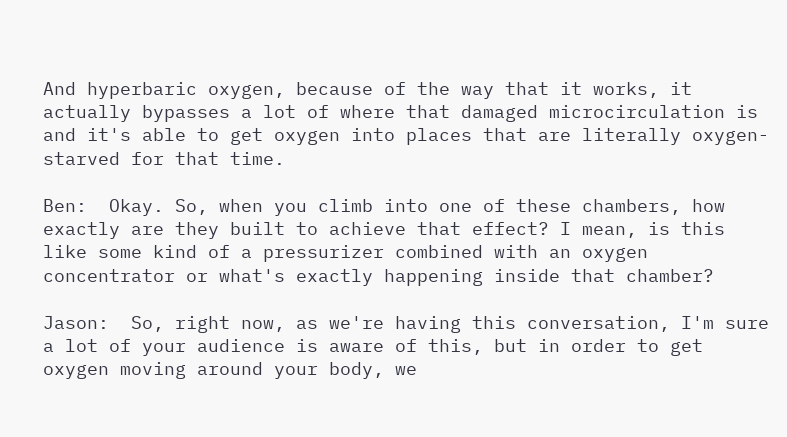And hyperbaric oxygen, because of the way that it works, it actually bypasses a lot of where that damaged microcirculation is and it's able to get oxygen into places that are literally oxygen-starved for that time.

Ben:  Okay. So, when you climb into one of these chambers, how exactly are they built to achieve that effect? I mean, is this like some kind of a pressurizer combined with an oxygen concentrator or what's exactly happening inside that chamber?

Jason:  So, right now, as we're having this conversation, I'm sure a lot of your audience is aware of this, but in order to get oxygen moving around your body, we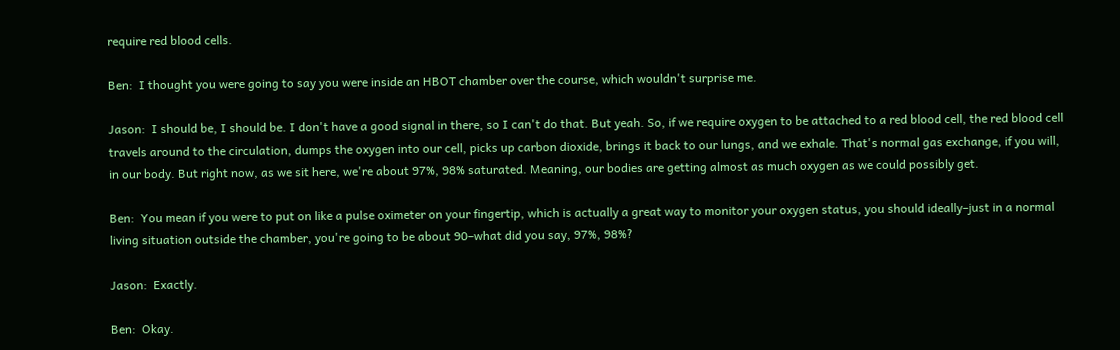require red blood cells.

Ben:  I thought you were going to say you were inside an HBOT chamber over the course, which wouldn't surprise me.

Jason:  I should be, I should be. I don't have a good signal in there, so I can't do that. But yeah. So, if we require oxygen to be attached to a red blood cell, the red blood cell travels around to the circulation, dumps the oxygen into our cell, picks up carbon dioxide, brings it back to our lungs, and we exhale. That's normal gas exchange, if you will, in our body. But right now, as we sit here, we're about 97%, 98% saturated. Meaning, our bodies are getting almost as much oxygen as we could possibly get.

Ben:  You mean if you were to put on like a pulse oximeter on your fingertip, which is actually a great way to monitor your oxygen status, you should ideally–just in a normal living situation outside the chamber, you're going to be about 90–what did you say, 97%, 98%?

Jason:  Exactly.

Ben:  Okay.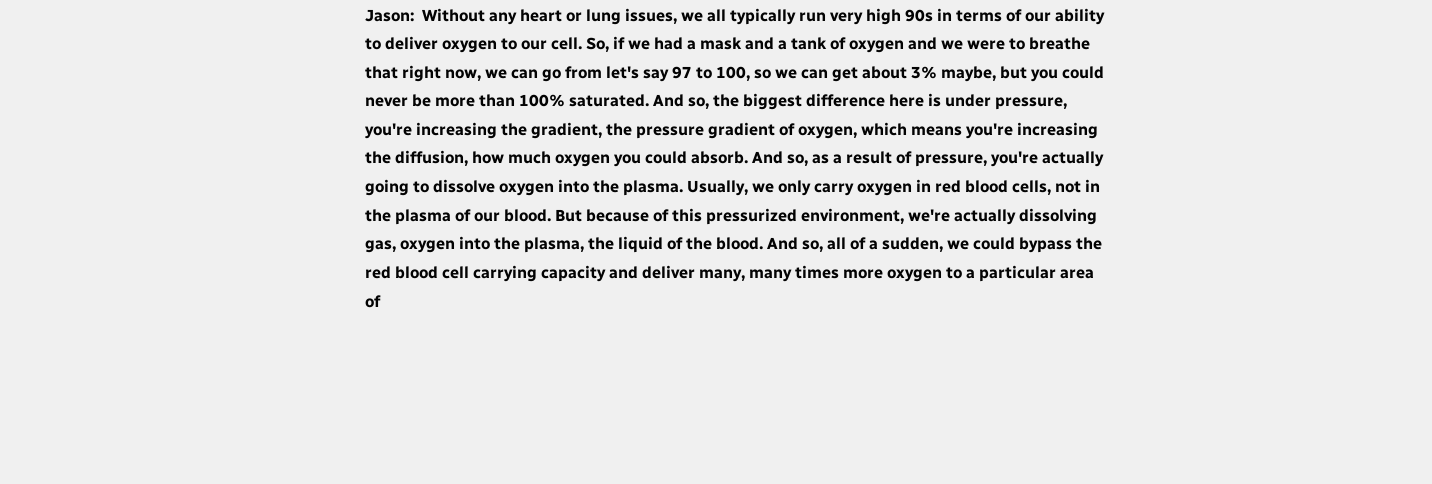Jason:  Without any heart or lung issues, we all typically run very high 90s in terms of our ability to deliver oxygen to our cell. So, if we had a mask and a tank of oxygen and we were to breathe that right now, we can go from let's say 97 to 100, so we can get about 3% maybe, but you could never be more than 100% saturated. And so, the biggest difference here is under pressure, you're increasing the gradient, the pressure gradient of oxygen, which means you're increasing the diffusion, how much oxygen you could absorb. And so, as a result of pressure, you're actually going to dissolve oxygen into the plasma. Usually, we only carry oxygen in red blood cells, not in the plasma of our blood. But because of this pressurized environment, we're actually dissolving gas, oxygen into the plasma, the liquid of the blood. And so, all of a sudden, we could bypass the red blood cell carrying capacity and deliver many, many times more oxygen to a particular area of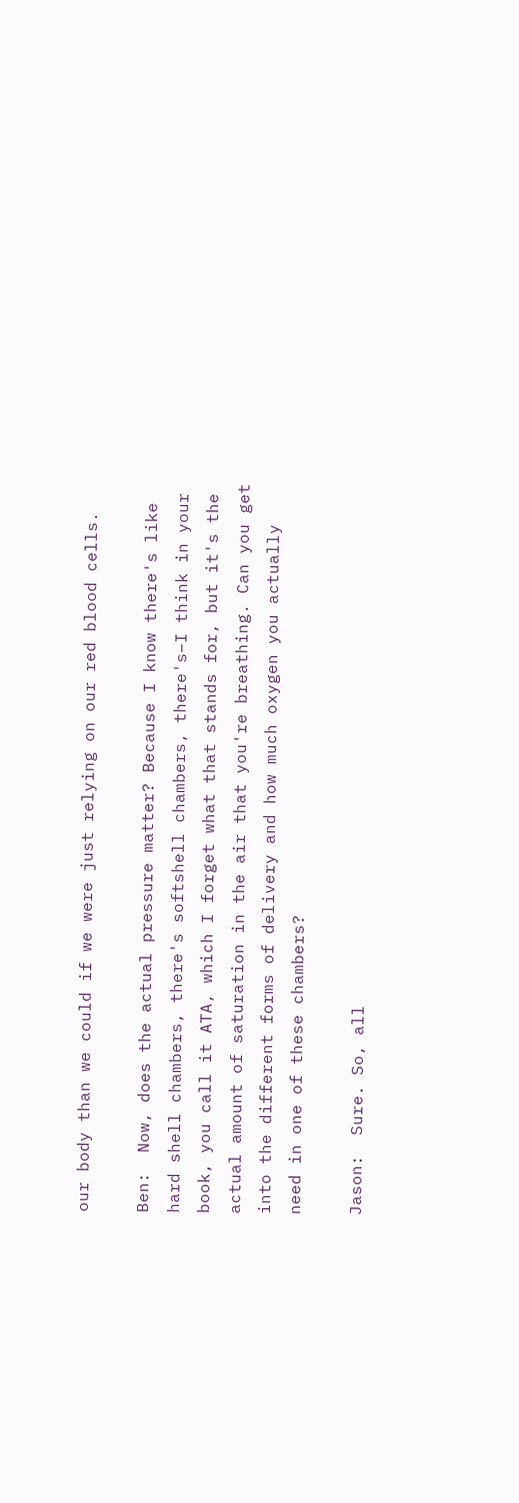our body than we could if we were just relying on our red blood cells.

Ben:  Now, does the actual pressure matter? Because I know there's like hard shell chambers, there's softshell chambers, there's–I think in your book, you call it ATA, which I forget what that stands for, but it's the actual amount of saturation in the air that you're breathing. Can you get into the different forms of delivery and how much oxygen you actually need in one of these chambers?

Jason:  Sure. So, all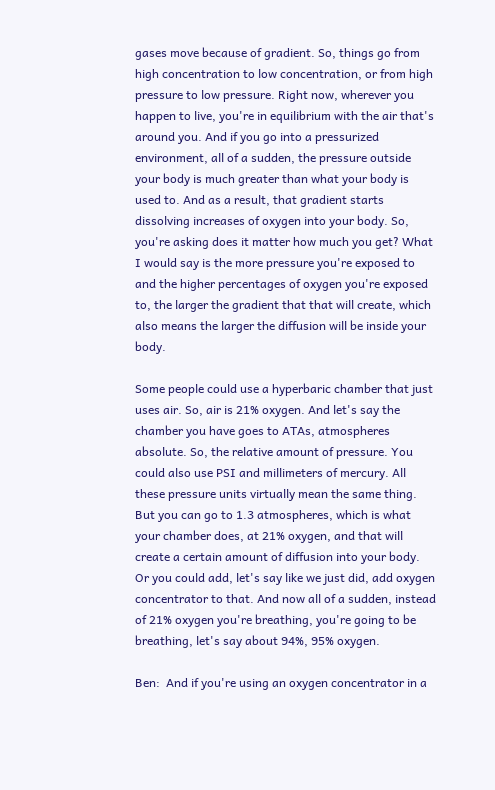gases move because of gradient. So, things go from high concentration to low concentration, or from high pressure to low pressure. Right now, wherever you happen to live, you're in equilibrium with the air that's around you. And if you go into a pressurized environment, all of a sudden, the pressure outside your body is much greater than what your body is used to. And as a result, that gradient starts dissolving increases of oxygen into your body. So, you're asking does it matter how much you get? What I would say is the more pressure you're exposed to and the higher percentages of oxygen you're exposed to, the larger the gradient that that will create, which also means the larger the diffusion will be inside your body.

Some people could use a hyperbaric chamber that just uses air. So, air is 21% oxygen. And let's say the chamber you have goes to ATAs, atmospheres absolute. So, the relative amount of pressure. You could also use PSI and millimeters of mercury. All these pressure units virtually mean the same thing. But you can go to 1.3 atmospheres, which is what your chamber does, at 21% oxygen, and that will create a certain amount of diffusion into your body. Or you could add, let's say like we just did, add oxygen concentrator to that. And now all of a sudden, instead of 21% oxygen you're breathing, you're going to be breathing, let's say about 94%, 95% oxygen.

Ben:  And if you're using an oxygen concentrator in a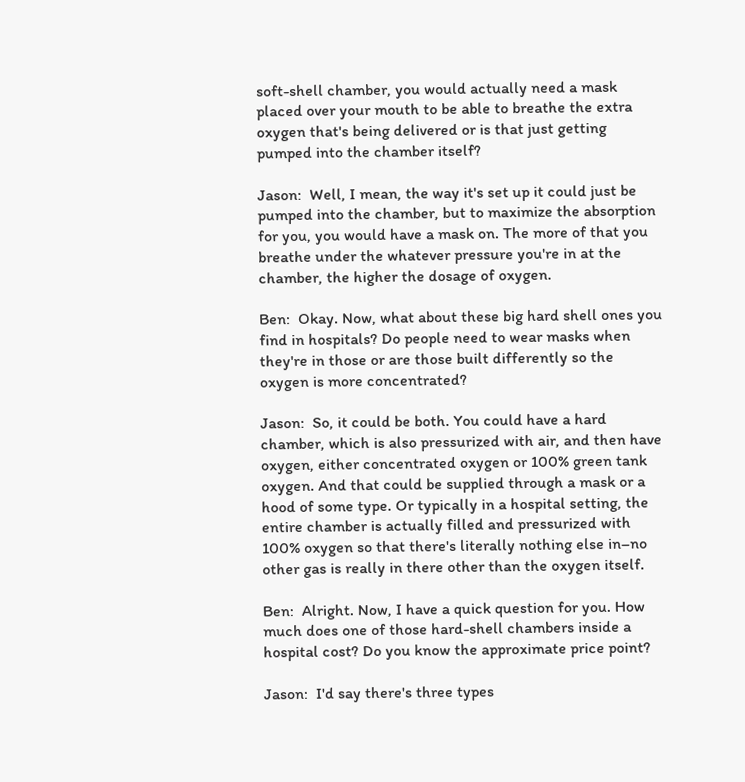soft-shell chamber, you would actually need a mask placed over your mouth to be able to breathe the extra oxygen that's being delivered or is that just getting pumped into the chamber itself?

Jason:  Well, I mean, the way it's set up it could just be pumped into the chamber, but to maximize the absorption for you, you would have a mask on. The more of that you breathe under the whatever pressure you're in at the chamber, the higher the dosage of oxygen.

Ben:  Okay. Now, what about these big hard shell ones you find in hospitals? Do people need to wear masks when they're in those or are those built differently so the oxygen is more concentrated?

Jason:  So, it could be both. You could have a hard chamber, which is also pressurized with air, and then have oxygen, either concentrated oxygen or 100% green tank oxygen. And that could be supplied through a mask or a hood of some type. Or typically in a hospital setting, the entire chamber is actually filled and pressurized with 100% oxygen so that there's literally nothing else in–no other gas is really in there other than the oxygen itself.

Ben:  Alright. Now, I have a quick question for you. How much does one of those hard-shell chambers inside a hospital cost? Do you know the approximate price point?

Jason:  I'd say there's three types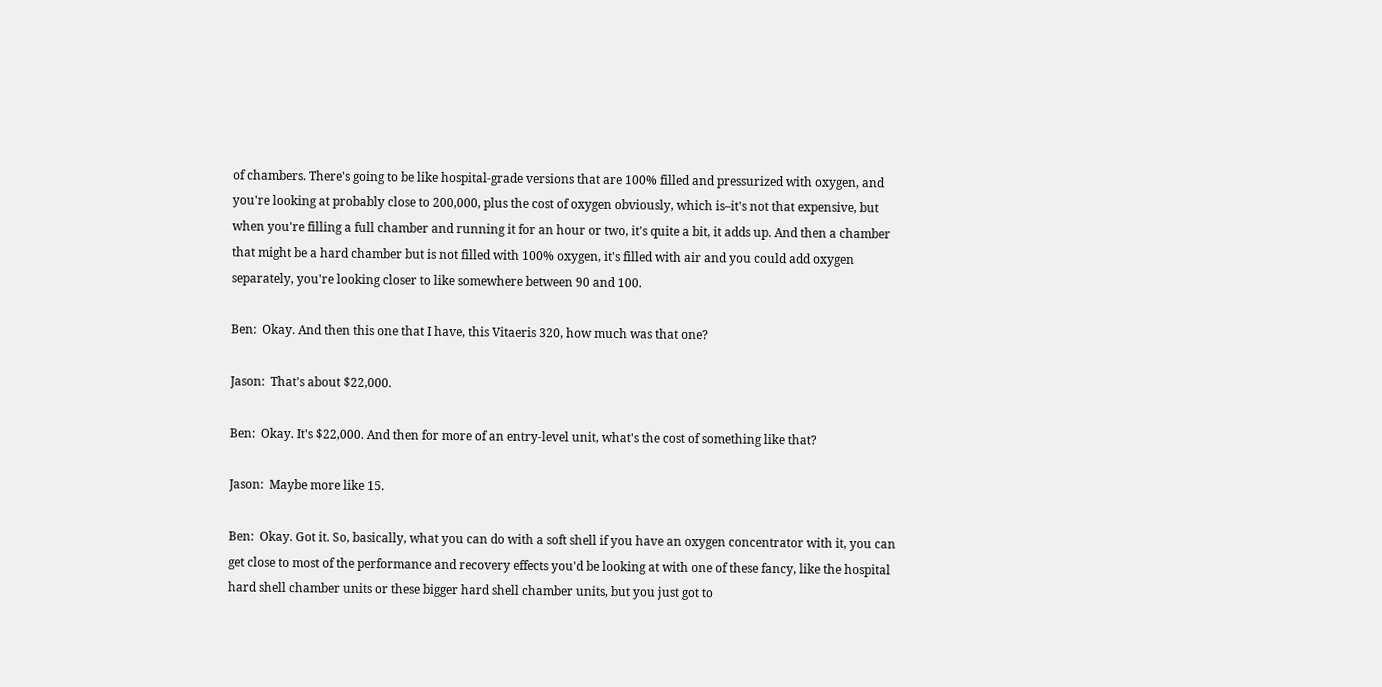of chambers. There's going to be like hospital-grade versions that are 100% filled and pressurized with oxygen, and you're looking at probably close to 200,000, plus the cost of oxygen obviously, which is–it's not that expensive, but when you're filling a full chamber and running it for an hour or two, it's quite a bit, it adds up. And then a chamber that might be a hard chamber but is not filled with 100% oxygen, it's filled with air and you could add oxygen separately, you're looking closer to like somewhere between 90 and 100.

Ben:  Okay. And then this one that I have, this Vitaeris 320, how much was that one?

Jason:  That's about $22,000.

Ben:  Okay. It's $22,000. And then for more of an entry-level unit, what's the cost of something like that?

Jason:  Maybe more like 15.

Ben:  Okay. Got it. So, basically, what you can do with a soft shell if you have an oxygen concentrator with it, you can get close to most of the performance and recovery effects you'd be looking at with one of these fancy, like the hospital hard shell chamber units or these bigger hard shell chamber units, but you just got to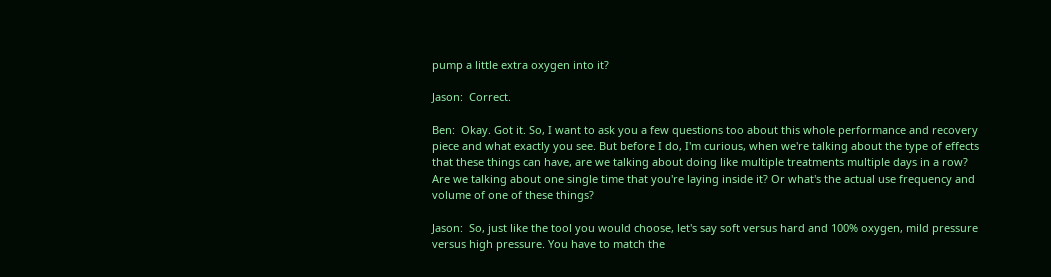pump a little extra oxygen into it?

Jason:  Correct.

Ben:  Okay. Got it. So, I want to ask you a few questions too about this whole performance and recovery piece and what exactly you see. But before I do, I'm curious, when we're talking about the type of effects that these things can have, are we talking about doing like multiple treatments multiple days in a row? Are we talking about one single time that you're laying inside it? Or what's the actual use frequency and volume of one of these things?

Jason:  So, just like the tool you would choose, let's say soft versus hard and 100% oxygen, mild pressure versus high pressure. You have to match the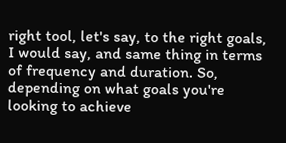right tool, let's say, to the right goals, I would say, and same thing in terms of frequency and duration. So, depending on what goals you're looking to achieve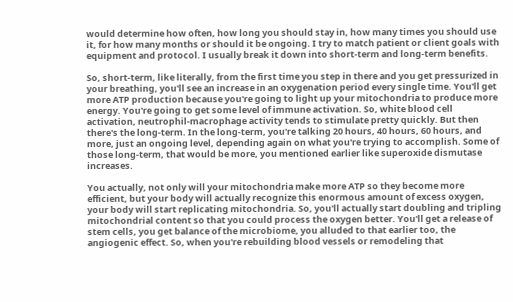would determine how often, how long you should stay in, how many times you should use it, for how many months or should it be ongoing. I try to match patient or client goals with equipment and protocol. I usually break it down into short-term and long-term benefits.

So, short-term, like literally, from the first time you step in there and you get pressurized in your breathing, you'll see an increase in an oxygenation period every single time. You'll get more ATP production because you're going to light up your mitochondria to produce more energy. You're going to get some level of immune activation. So, white blood cell activation, neutrophil-macrophage activity tends to stimulate pretty quickly. But then there's the long-term. In the long-term, you're talking 20 hours, 40 hours, 60 hours, and more, just an ongoing level, depending again on what you're trying to accomplish. Some of those long-term, that would be more, you mentioned earlier like superoxide dismutase increases.

You actually, not only will your mitochondria make more ATP so they become more efficient, but your body will actually recognize this enormous amount of excess oxygen, your body will start replicating mitochondria. So, you'll actually start doubling and tripling mitochondrial content so that you could process the oxygen better. You'll get a release of stem cells, you get balance of the microbiome, you alluded to that earlier too, the angiogenic effect. So, when you're rebuilding blood vessels or remodeling that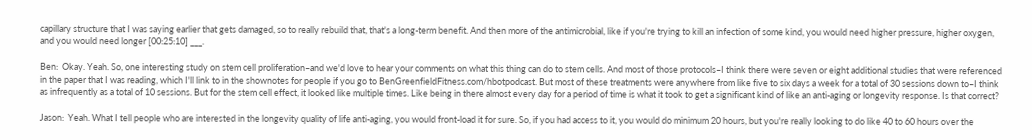capillary structure that I was saying earlier that gets damaged, so to really rebuild that, that's a long-term benefit. And then more of the antimicrobial, like if you're trying to kill an infection of some kind, you would need higher pressure, higher oxygen, and you would need longer [00:25:10] ___.

Ben:  Okay. Yeah. So, one interesting study on stem cell proliferation–and we'd love to hear your comments on what this thing can do to stem cells. And most of those protocols–I think there were seven or eight additional studies that were referenced in the paper that I was reading, which I'll link to in the shownotes for people if you go to BenGreenfieldFitness.com/hbotpodcast. But most of these treatments were anywhere from like five to six days a week for a total of 30 sessions down to–I think as infrequently as a total of 10 sessions. But for the stem cell effect, it looked like multiple times. Like being in there almost every day for a period of time is what it took to get a significant kind of like an anti-aging or longevity response. Is that correct?

Jason:  Yeah. What I tell people who are interested in the longevity quality of life anti-aging, you would front-load it for sure. So, if you had access to it, you would do minimum 20 hours, but you're really looking to do like 40 to 60 hours over the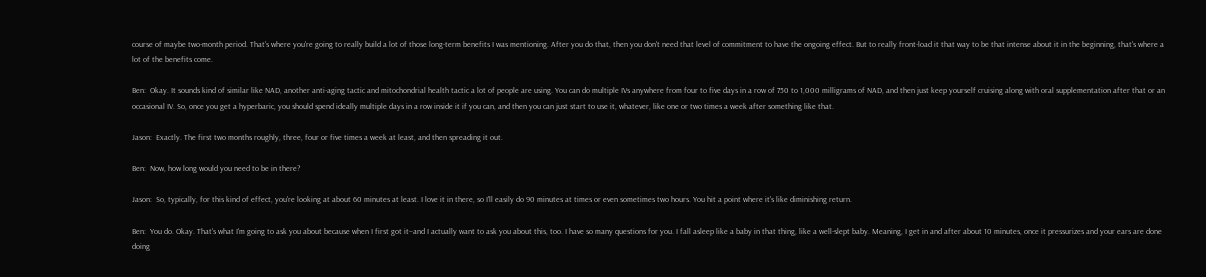course of maybe two-month period. That's where you're going to really build a lot of those long-term benefits I was mentioning. After you do that, then you don't need that level of commitment to have the ongoing effect. But to really front-load it that way to be that intense about it in the beginning, that's where a lot of the benefits come.

Ben:  Okay. It sounds kind of similar like NAD, another anti-aging tactic and mitochondrial health tactic a lot of people are using. You can do multiple IVs anywhere from four to five days in a row of 750 to 1,000 milligrams of NAD, and then just keep yourself cruising along with oral supplementation after that or an occasional IV. So, once you get a hyperbaric, you should spend ideally multiple days in a row inside it if you can, and then you can just start to use it, whatever, like one or two times a week after something like that.

Jason:  Exactly. The first two months roughly, three, four or five times a week at least, and then spreading it out.

Ben:  Now, how long would you need to be in there?

Jason:  So, typically, for this kind of effect, you're looking at about 60 minutes at least. I love it in there, so I'll easily do 90 minutes at times or even sometimes two hours. You hit a point where it's like diminishing return.

Ben:  You do. Okay. That's what I'm going to ask you about because when I first got it–and I actually want to ask you about this, too. I have so many questions for you. I fall asleep like a baby in that thing, like a well-slept baby. Meaning, I get in and after about 10 minutes, once it pressurizes and your ears are done doing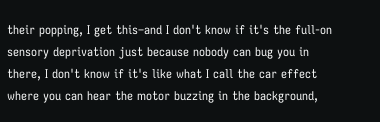their popping, I get this–and I don't know if it's the full-on sensory deprivation just because nobody can bug you in there, I don't know if it's like what I call the car effect where you can hear the motor buzzing in the background,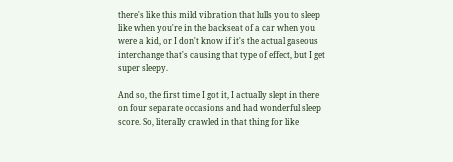there's like this mild vibration that lulls you to sleep like when you're in the backseat of a car when you were a kid, or I don't know if it's the actual gaseous interchange that's causing that type of effect, but I get super sleepy.

And so, the first time I got it, I actually slept in there on four separate occasions and had wonderful sleep score. So, literally crawled in that thing for like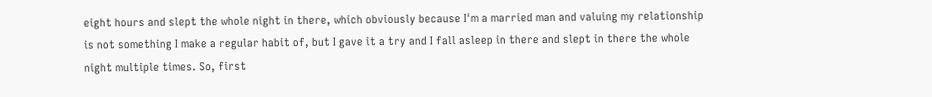eight hours and slept the whole night in there, which obviously because I'm a married man and valuing my relationship is not something I make a regular habit of, but I gave it a try and I fall asleep in there and slept in there the whole night multiple times. So, first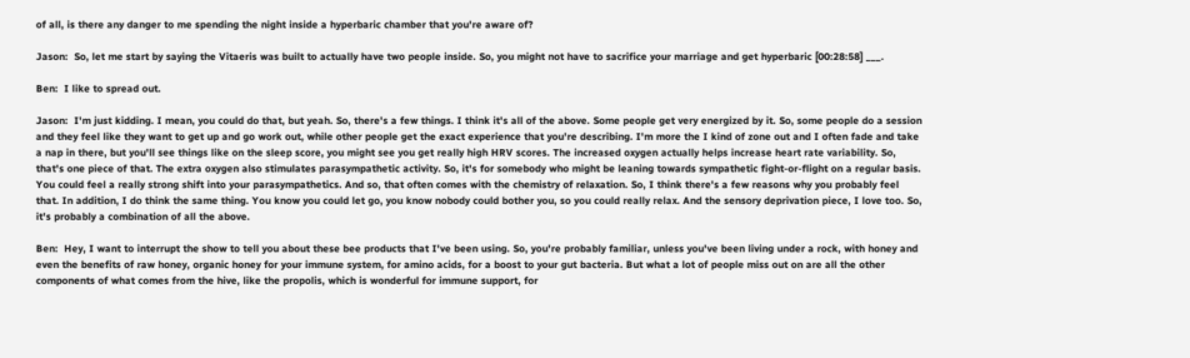of all, is there any danger to me spending the night inside a hyperbaric chamber that you're aware of?

Jason:  So, let me start by saying the Vitaeris was built to actually have two people inside. So, you might not have to sacrifice your marriage and get hyperbaric [00:28:58] ___.

Ben:  I like to spread out.

Jason:  I'm just kidding. I mean, you could do that, but yeah. So, there's a few things. I think it's all of the above. Some people get very energized by it. So, some people do a session and they feel like they want to get up and go work out, while other people get the exact experience that you're describing. I'm more the I kind of zone out and I often fade and take a nap in there, but you'll see things like on the sleep score, you might see you get really high HRV scores. The increased oxygen actually helps increase heart rate variability. So, that's one piece of that. The extra oxygen also stimulates parasympathetic activity. So, it's for somebody who might be leaning towards sympathetic fight-or-flight on a regular basis. You could feel a really strong shift into your parasympathetics. And so, that often comes with the chemistry of relaxation. So, I think there's a few reasons why you probably feel that. In addition, I do think the same thing. You know you could let go, you know nobody could bother you, so you could really relax. And the sensory deprivation piece, I love too. So, it's probably a combination of all the above.

Ben:  Hey, I want to interrupt the show to tell you about these bee products that I've been using. So, you're probably familiar, unless you've been living under a rock, with honey and even the benefits of raw honey, organic honey for your immune system, for amino acids, for a boost to your gut bacteria. But what a lot of people miss out on are all the other components of what comes from the hive, like the propolis, which is wonderful for immune support, for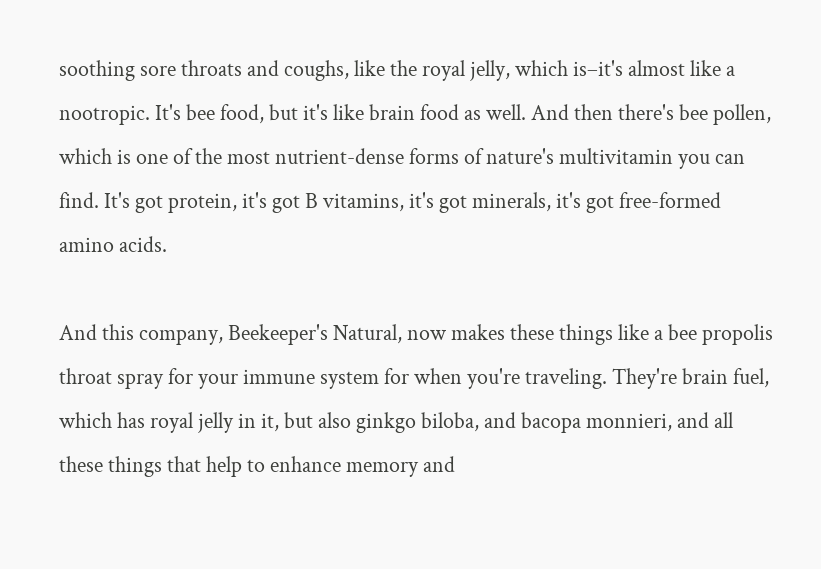soothing sore throats and coughs, like the royal jelly, which is–it's almost like a nootropic. It's bee food, but it's like brain food as well. And then there's bee pollen, which is one of the most nutrient-dense forms of nature's multivitamin you can find. It's got protein, it's got B vitamins, it's got minerals, it's got free-formed amino acids.

And this company, Beekeeper's Natural, now makes these things like a bee propolis throat spray for your immune system for when you're traveling. They're brain fuel, which has royal jelly in it, but also ginkgo biloba, and bacopa monnieri, and all these things that help to enhance memory and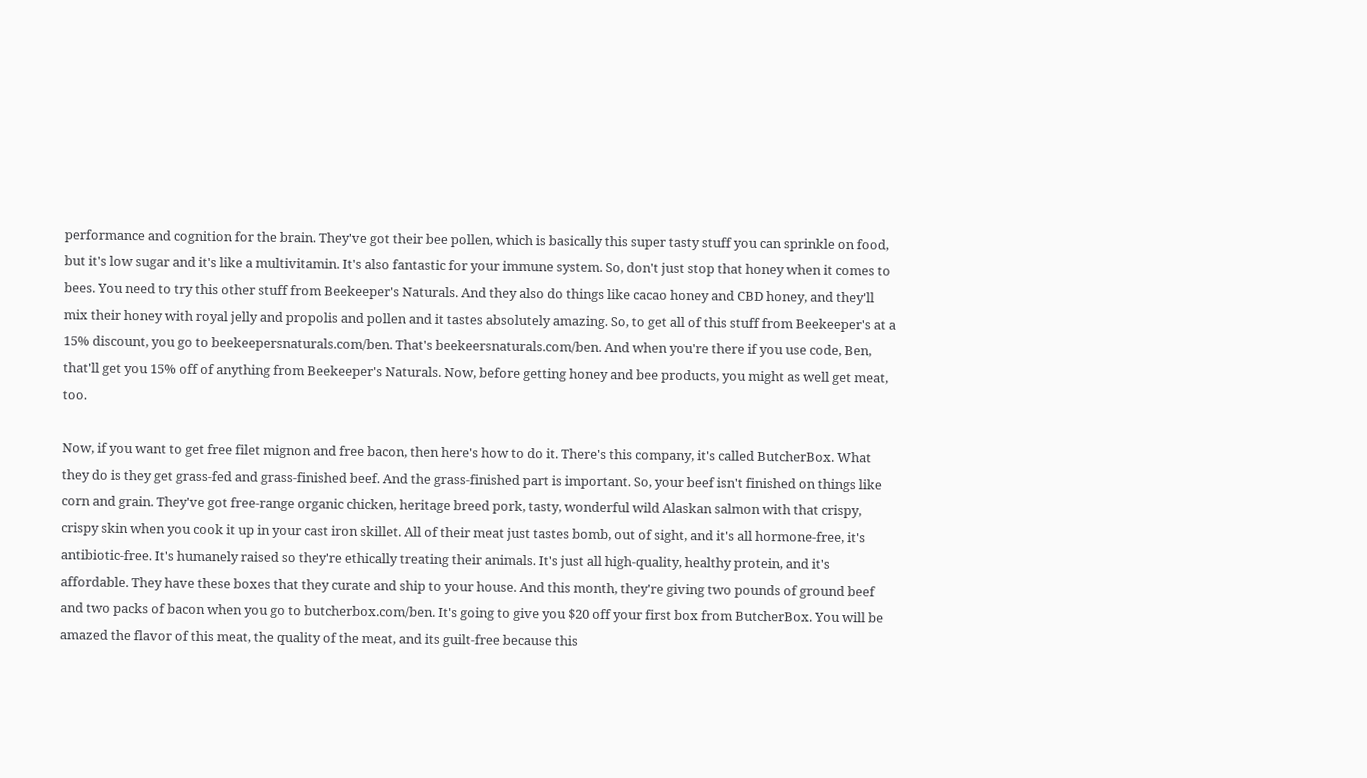performance and cognition for the brain. They've got their bee pollen, which is basically this super tasty stuff you can sprinkle on food, but it's low sugar and it's like a multivitamin. It's also fantastic for your immune system. So, don't just stop that honey when it comes to bees. You need to try this other stuff from Beekeeper's Naturals. And they also do things like cacao honey and CBD honey, and they'll mix their honey with royal jelly and propolis and pollen and it tastes absolutely amazing. So, to get all of this stuff from Beekeeper's at a 15% discount, you go to beekeepersnaturals.com/ben. That's beekeersnaturals.com/ben. And when you're there if you use code, Ben, that'll get you 15% off of anything from Beekeeper's Naturals. Now, before getting honey and bee products, you might as well get meat, too.

Now, if you want to get free filet mignon and free bacon, then here's how to do it. There's this company, it's called ButcherBox. What they do is they get grass-fed and grass-finished beef. And the grass-finished part is important. So, your beef isn't finished on things like corn and grain. They've got free-range organic chicken, heritage breed pork, tasty, wonderful wild Alaskan salmon with that crispy, crispy skin when you cook it up in your cast iron skillet. All of their meat just tastes bomb, out of sight, and it's all hormone-free, it's antibiotic-free. It's humanely raised so they're ethically treating their animals. It's just all high-quality, healthy protein, and it's affordable. They have these boxes that they curate and ship to your house. And this month, they're giving two pounds of ground beef and two packs of bacon when you go to butcherbox.com/ben. It's going to give you $20 off your first box from ButcherBox. You will be amazed the flavor of this meat, the quality of the meat, and its guilt-free because this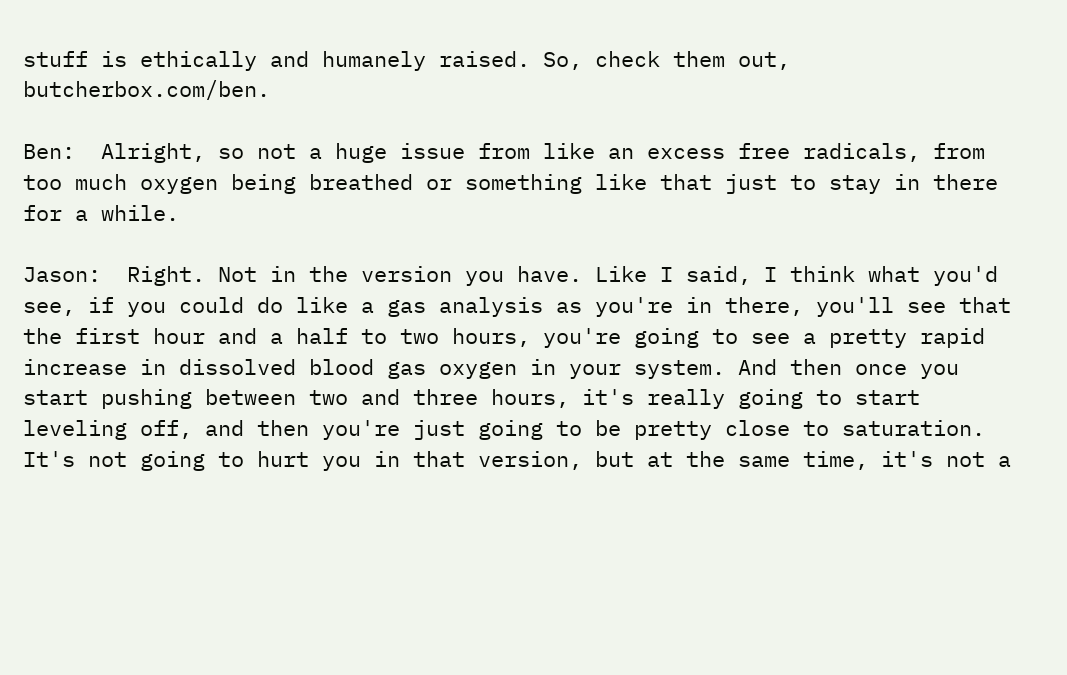stuff is ethically and humanely raised. So, check them out, butcherbox.com/ben.

Ben:  Alright, so not a huge issue from like an excess free radicals, from too much oxygen being breathed or something like that just to stay in there for a while.

Jason:  Right. Not in the version you have. Like I said, I think what you'd see, if you could do like a gas analysis as you're in there, you'll see that the first hour and a half to two hours, you're going to see a pretty rapid increase in dissolved blood gas oxygen in your system. And then once you start pushing between two and three hours, it's really going to start leveling off, and then you're just going to be pretty close to saturation. It's not going to hurt you in that version, but at the same time, it's not a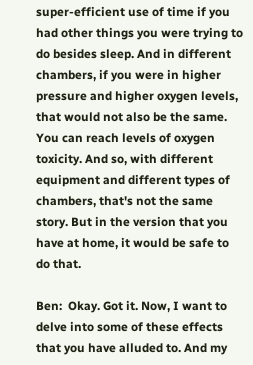super-efficient use of time if you had other things you were trying to do besides sleep. And in different chambers, if you were in higher pressure and higher oxygen levels, that would not also be the same. You can reach levels of oxygen toxicity. And so, with different equipment and different types of chambers, that's not the same story. But in the version that you have at home, it would be safe to do that.

Ben:  Okay. Got it. Now, I want to delve into some of these effects that you have alluded to. And my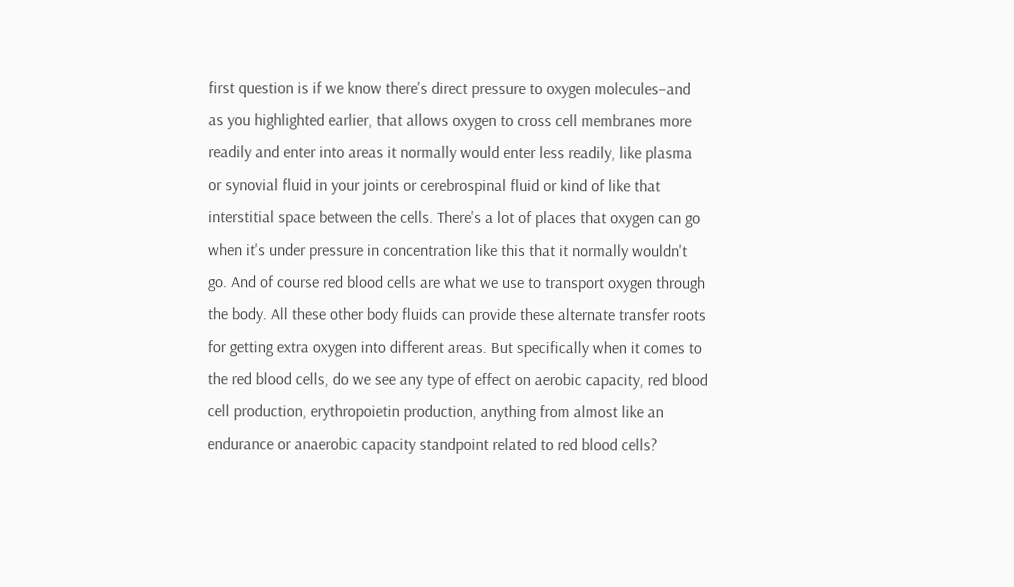first question is if we know there's direct pressure to oxygen molecules–and as you highlighted earlier, that allows oxygen to cross cell membranes more readily and enter into areas it normally would enter less readily, like plasma or synovial fluid in your joints or cerebrospinal fluid or kind of like that interstitial space between the cells. There's a lot of places that oxygen can go when it's under pressure in concentration like this that it normally wouldn't go. And of course red blood cells are what we use to transport oxygen through the body. All these other body fluids can provide these alternate transfer roots for getting extra oxygen into different areas. But specifically when it comes to the red blood cells, do we see any type of effect on aerobic capacity, red blood cell production, erythropoietin production, anything from almost like an endurance or anaerobic capacity standpoint related to red blood cells?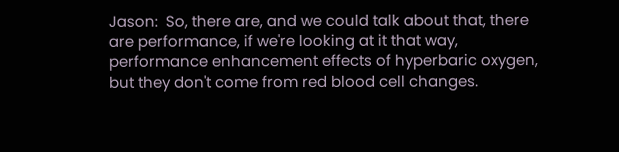Jason:  So, there are, and we could talk about that, there are performance, if we're looking at it that way, performance enhancement effects of hyperbaric oxygen, but they don't come from red blood cell changes.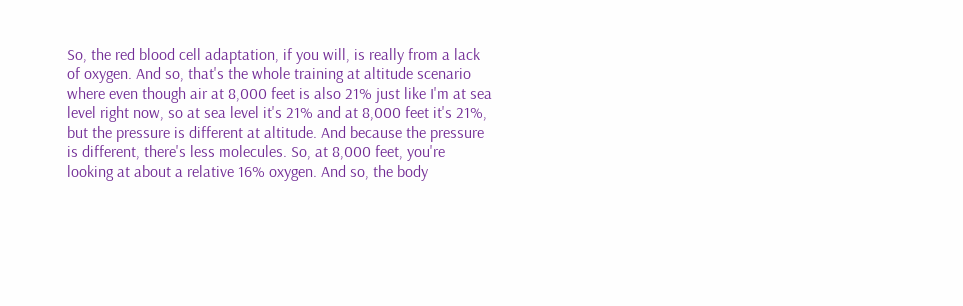So, the red blood cell adaptation, if you will, is really from a lack of oxygen. And so, that's the whole training at altitude scenario where even though air at 8,000 feet is also 21% just like I'm at sea level right now, so at sea level it's 21% and at 8,000 feet it's 21%, but the pressure is different at altitude. And because the pressure is different, there's less molecules. So, at 8,000 feet, you're looking at about a relative 16% oxygen. And so, the body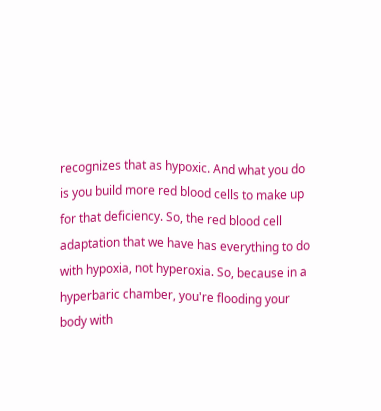recognizes that as hypoxic. And what you do is you build more red blood cells to make up for that deficiency. So, the red blood cell adaptation that we have has everything to do with hypoxia, not hyperoxia. So, because in a hyperbaric chamber, you're flooding your body with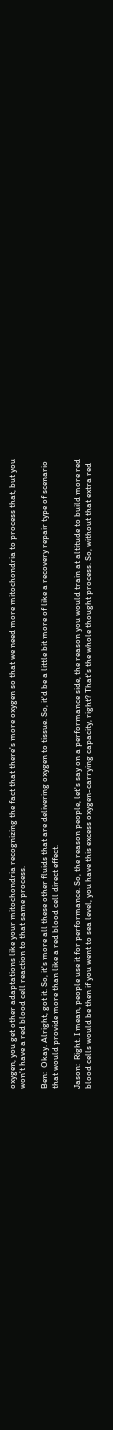oxygen, you get other adaptations like your mitochondria recognizing the fact that there's more oxygen so that we need more mitochondria to process that, but you won't have a red blood cell reaction to that same process.

Ben:  Okay. Alright, got it. So, it's more all these other fluids that are delivering oxygen to tissue. So, it'd be a little bit more of like a recovery repair type of scenario that would provide more than like a red blood cell direct effect.

Jason:  Right. I mean, people use it for performance. So, the reason people, let's say on a performance side, the reason you would train at altitude to build more red blood cells would be then if you went to sea level, you have this excess oxygen-carrying capacity, right? That's the whole thought process. So, without that extra red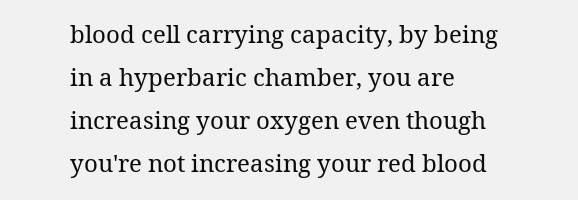blood cell carrying capacity, by being in a hyperbaric chamber, you are increasing your oxygen even though you're not increasing your red blood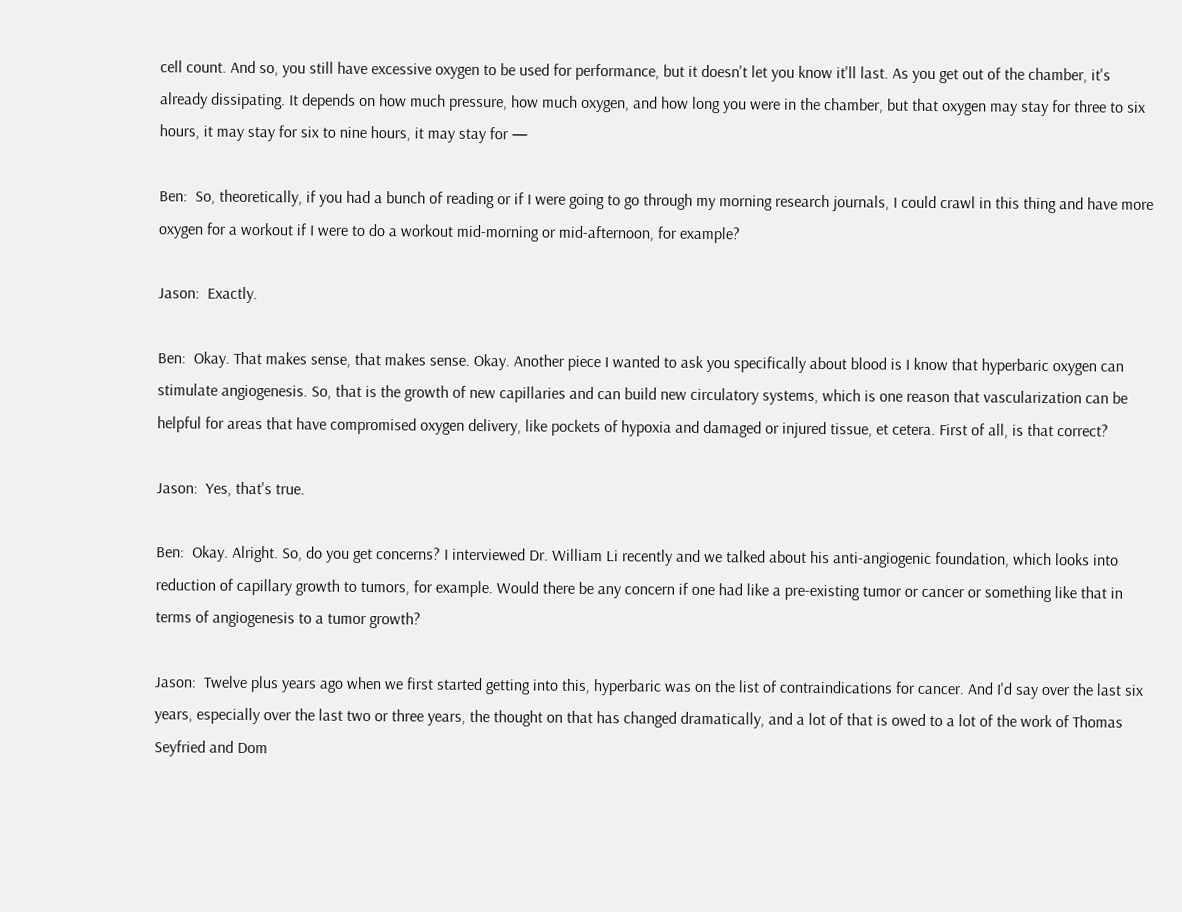cell count. And so, you still have excessive oxygen to be used for performance, but it doesn't let you know it'll last. As you get out of the chamber, it's already dissipating. It depends on how much pressure, how much oxygen, and how long you were in the chamber, but that oxygen may stay for three to six hours, it may stay for six to nine hours, it may stay for —

Ben:  So, theoretically, if you had a bunch of reading or if I were going to go through my morning research journals, I could crawl in this thing and have more oxygen for a workout if I were to do a workout mid-morning or mid-afternoon, for example?

Jason:  Exactly.

Ben:  Okay. That makes sense, that makes sense. Okay. Another piece I wanted to ask you specifically about blood is I know that hyperbaric oxygen can stimulate angiogenesis. So, that is the growth of new capillaries and can build new circulatory systems, which is one reason that vascularization can be helpful for areas that have compromised oxygen delivery, like pockets of hypoxia and damaged or injured tissue, et cetera. First of all, is that correct?

Jason:  Yes, that's true.

Ben:  Okay. Alright. So, do you get concerns? I interviewed Dr. William Li recently and we talked about his anti-angiogenic foundation, which looks into reduction of capillary growth to tumors, for example. Would there be any concern if one had like a pre-existing tumor or cancer or something like that in terms of angiogenesis to a tumor growth?

Jason:  Twelve plus years ago when we first started getting into this, hyperbaric was on the list of contraindications for cancer. And I'd say over the last six years, especially over the last two or three years, the thought on that has changed dramatically, and a lot of that is owed to a lot of the work of Thomas Seyfried and Dom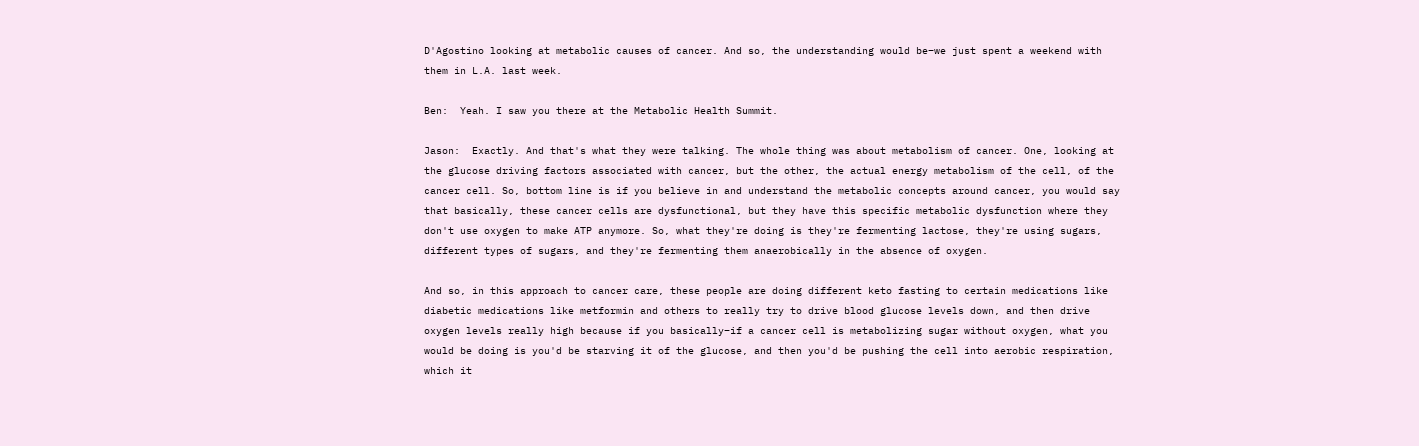D'Agostino looking at metabolic causes of cancer. And so, the understanding would be–we just spent a weekend with them in L.A. last week.

Ben:  Yeah. I saw you there at the Metabolic Health Summit.

Jason:  Exactly. And that's what they were talking. The whole thing was about metabolism of cancer. One, looking at the glucose driving factors associated with cancer, but the other, the actual energy metabolism of the cell, of the cancer cell. So, bottom line is if you believe in and understand the metabolic concepts around cancer, you would say that basically, these cancer cells are dysfunctional, but they have this specific metabolic dysfunction where they don't use oxygen to make ATP anymore. So, what they're doing is they're fermenting lactose, they're using sugars, different types of sugars, and they're fermenting them anaerobically in the absence of oxygen.

And so, in this approach to cancer care, these people are doing different keto fasting to certain medications like diabetic medications like metformin and others to really try to drive blood glucose levels down, and then drive oxygen levels really high because if you basically–if a cancer cell is metabolizing sugar without oxygen, what you would be doing is you'd be starving it of the glucose, and then you'd be pushing the cell into aerobic respiration, which it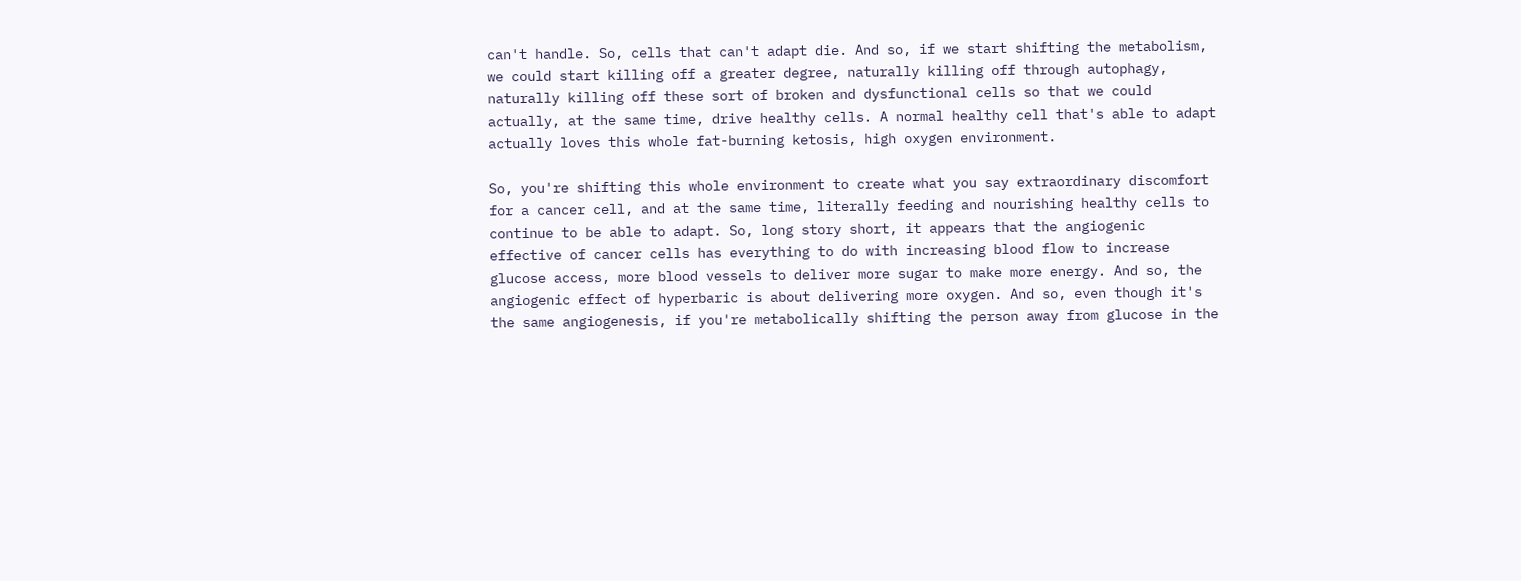can't handle. So, cells that can't adapt die. And so, if we start shifting the metabolism, we could start killing off a greater degree, naturally killing off through autophagy, naturally killing off these sort of broken and dysfunctional cells so that we could actually, at the same time, drive healthy cells. A normal healthy cell that's able to adapt actually loves this whole fat-burning ketosis, high oxygen environment.

So, you're shifting this whole environment to create what you say extraordinary discomfort for a cancer cell, and at the same time, literally feeding and nourishing healthy cells to continue to be able to adapt. So, long story short, it appears that the angiogenic effective of cancer cells has everything to do with increasing blood flow to increase glucose access, more blood vessels to deliver more sugar to make more energy. And so, the angiogenic effect of hyperbaric is about delivering more oxygen. And so, even though it's the same angiogenesis, if you're metabolically shifting the person away from glucose in the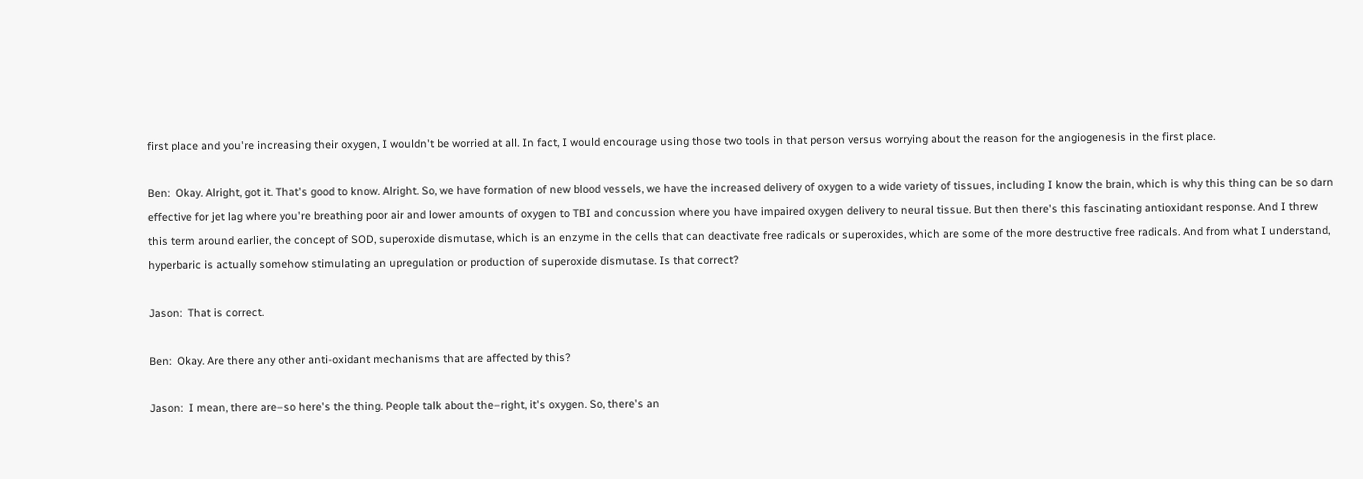first place and you're increasing their oxygen, I wouldn't be worried at all. In fact, I would encourage using those two tools in that person versus worrying about the reason for the angiogenesis in the first place.

Ben:  Okay. Alright, got it. That's good to know. Alright. So, we have formation of new blood vessels, we have the increased delivery of oxygen to a wide variety of tissues, including I know the brain, which is why this thing can be so darn effective for jet lag where you're breathing poor air and lower amounts of oxygen to TBI and concussion where you have impaired oxygen delivery to neural tissue. But then there's this fascinating antioxidant response. And I threw this term around earlier, the concept of SOD, superoxide dismutase, which is an enzyme in the cells that can deactivate free radicals or superoxides, which are some of the more destructive free radicals. And from what I understand, hyperbaric is actually somehow stimulating an upregulation or production of superoxide dismutase. Is that correct?

Jason:  That is correct.

Ben:  Okay. Are there any other anti-oxidant mechanisms that are affected by this?

Jason:  I mean, there are–so here's the thing. People talk about the–right, it's oxygen. So, there's an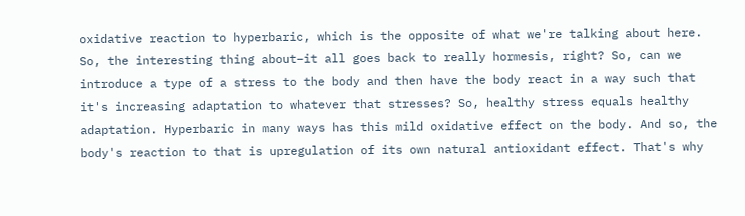oxidative reaction to hyperbaric, which is the opposite of what we're talking about here. So, the interesting thing about–it all goes back to really hormesis, right? So, can we introduce a type of a stress to the body and then have the body react in a way such that it's increasing adaptation to whatever that stresses? So, healthy stress equals healthy adaptation. Hyperbaric in many ways has this mild oxidative effect on the body. And so, the body's reaction to that is upregulation of its own natural antioxidant effect. That's why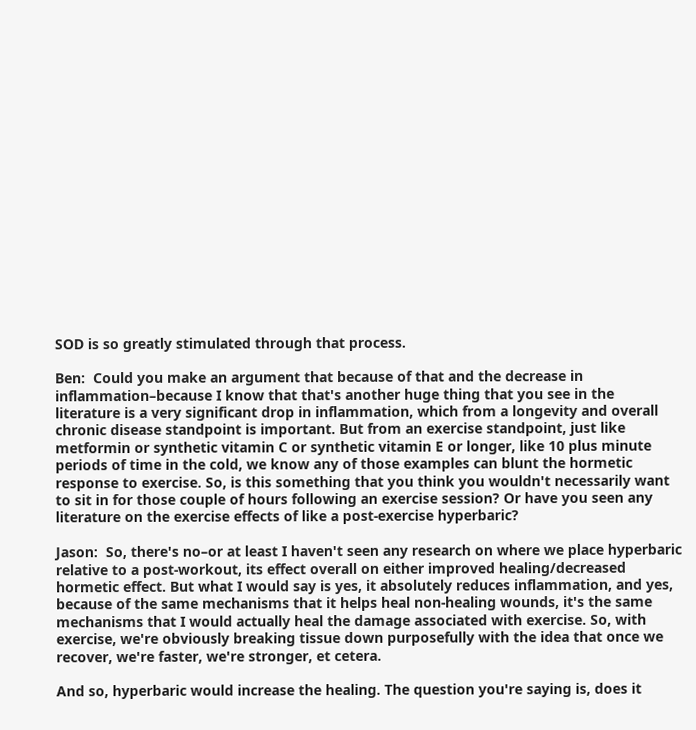SOD is so greatly stimulated through that process.

Ben:  Could you make an argument that because of that and the decrease in inflammation–because I know that that's another huge thing that you see in the literature is a very significant drop in inflammation, which from a longevity and overall chronic disease standpoint is important. But from an exercise standpoint, just like metformin or synthetic vitamin C or synthetic vitamin E or longer, like 10 plus minute periods of time in the cold, we know any of those examples can blunt the hormetic response to exercise. So, is this something that you think you wouldn't necessarily want to sit in for those couple of hours following an exercise session? Or have you seen any literature on the exercise effects of like a post-exercise hyperbaric?

Jason:  So, there's no–or at least I haven't seen any research on where we place hyperbaric relative to a post-workout, its effect overall on either improved healing/decreased hormetic effect. But what I would say is yes, it absolutely reduces inflammation, and yes, because of the same mechanisms that it helps heal non-healing wounds, it's the same mechanisms that I would actually heal the damage associated with exercise. So, with exercise, we're obviously breaking tissue down purposefully with the idea that once we recover, we're faster, we're stronger, et cetera.

And so, hyperbaric would increase the healing. The question you're saying is, does it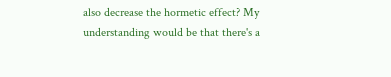also decrease the hormetic effect? My understanding would be that there's a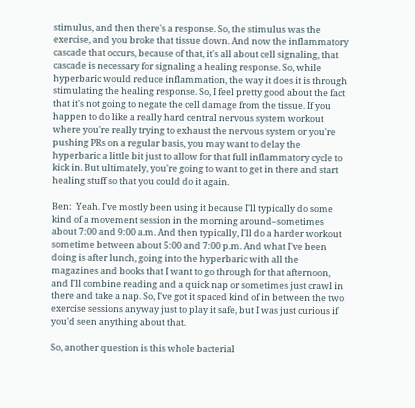stimulus, and then there's a response. So, the stimulus was the exercise, and you broke that tissue down. And now the inflammatory cascade that occurs, because of that, it's all about cell signaling, that cascade is necessary for signaling a healing response. So, while hyperbaric would reduce inflammation, the way it does it is through stimulating the healing response. So, I feel pretty good about the fact that it's not going to negate the cell damage from the tissue. If you happen to do like a really hard central nervous system workout where you're really trying to exhaust the nervous system or you're pushing PRs on a regular basis, you may want to delay the hyperbaric a little bit just to allow for that full inflammatory cycle to kick in. But ultimately, you're going to want to get in there and start healing stuff so that you could do it again.

Ben:  Yeah. I've mostly been using it because I'll typically do some kind of a movement session in the morning around–sometimes about 7:00 and 9:00 a.m. And then typically, I'll do a harder workout sometime between about 5:00 and 7:00 p.m. And what I've been doing is after lunch, going into the hyperbaric with all the magazines and books that I want to go through for that afternoon, and I'll combine reading and a quick nap or sometimes just crawl in there and take a nap. So, I've got it spaced kind of in between the two exercise sessions anyway just to play it safe, but I was just curious if you'd seen anything about that.

So, another question is this whole bacterial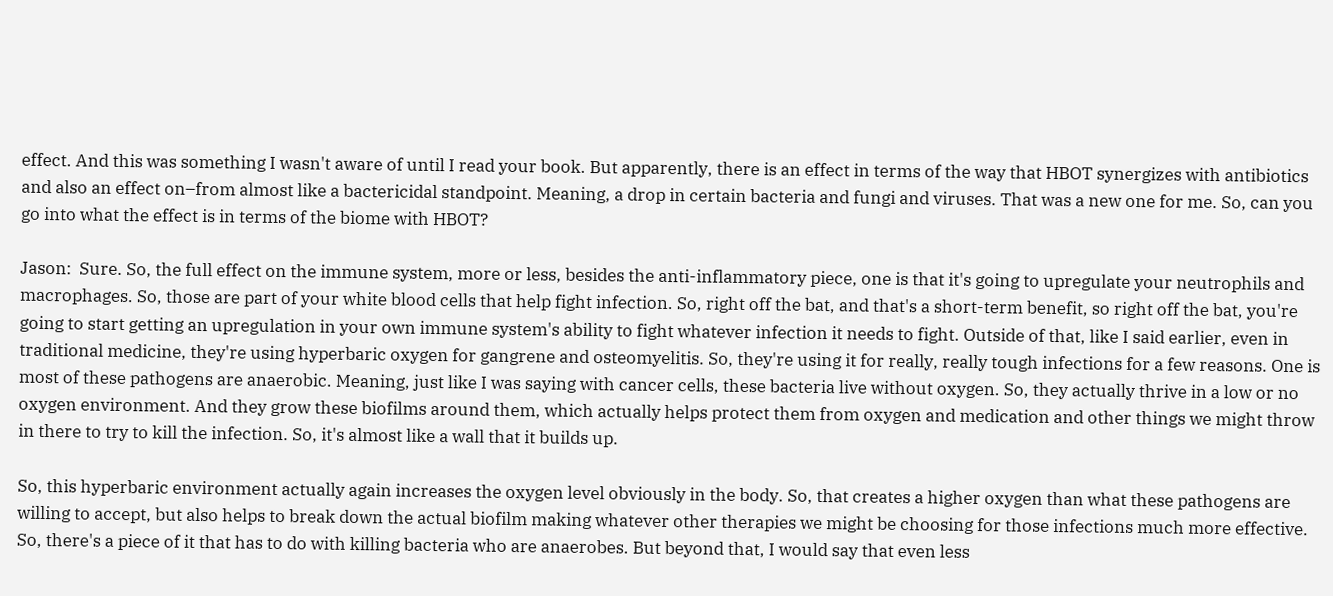effect. And this was something I wasn't aware of until I read your book. But apparently, there is an effect in terms of the way that HBOT synergizes with antibiotics and also an effect on–from almost like a bactericidal standpoint. Meaning, a drop in certain bacteria and fungi and viruses. That was a new one for me. So, can you go into what the effect is in terms of the biome with HBOT?

Jason:  Sure. So, the full effect on the immune system, more or less, besides the anti-inflammatory piece, one is that it's going to upregulate your neutrophils and macrophages. So, those are part of your white blood cells that help fight infection. So, right off the bat, and that's a short-term benefit, so right off the bat, you're going to start getting an upregulation in your own immune system's ability to fight whatever infection it needs to fight. Outside of that, like I said earlier, even in traditional medicine, they're using hyperbaric oxygen for gangrene and osteomyelitis. So, they're using it for really, really tough infections for a few reasons. One is most of these pathogens are anaerobic. Meaning, just like I was saying with cancer cells, these bacteria live without oxygen. So, they actually thrive in a low or no oxygen environment. And they grow these biofilms around them, which actually helps protect them from oxygen and medication and other things we might throw in there to try to kill the infection. So, it's almost like a wall that it builds up.

So, this hyperbaric environment actually again increases the oxygen level obviously in the body. So, that creates a higher oxygen than what these pathogens are willing to accept, but also helps to break down the actual biofilm making whatever other therapies we might be choosing for those infections much more effective. So, there's a piece of it that has to do with killing bacteria who are anaerobes. But beyond that, I would say that even less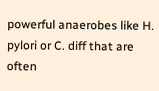powerful anaerobes like H. pylori or C. diff that are often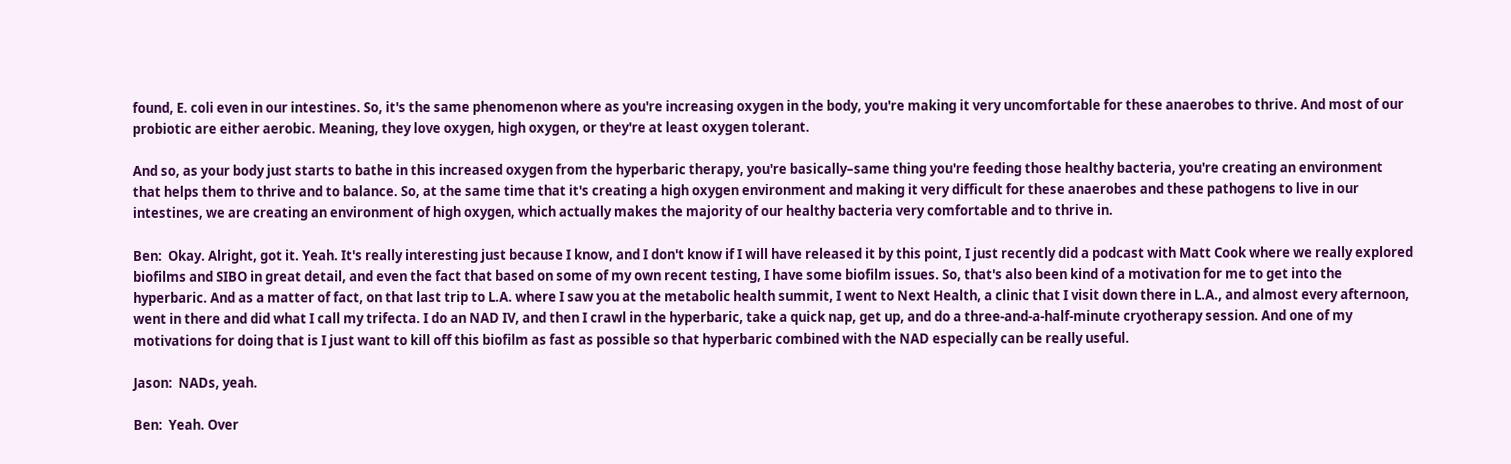found, E. coli even in our intestines. So, it's the same phenomenon where as you're increasing oxygen in the body, you're making it very uncomfortable for these anaerobes to thrive. And most of our probiotic are either aerobic. Meaning, they love oxygen, high oxygen, or they're at least oxygen tolerant.

And so, as your body just starts to bathe in this increased oxygen from the hyperbaric therapy, you're basically–same thing you're feeding those healthy bacteria, you're creating an environment that helps them to thrive and to balance. So, at the same time that it's creating a high oxygen environment and making it very difficult for these anaerobes and these pathogens to live in our intestines, we are creating an environment of high oxygen, which actually makes the majority of our healthy bacteria very comfortable and to thrive in.

Ben:  Okay. Alright, got it. Yeah. It's really interesting just because I know, and I don't know if I will have released it by this point, I just recently did a podcast with Matt Cook where we really explored biofilms and SIBO in great detail, and even the fact that based on some of my own recent testing, I have some biofilm issues. So, that's also been kind of a motivation for me to get into the hyperbaric. And as a matter of fact, on that last trip to L.A. where I saw you at the metabolic health summit, I went to Next Health, a clinic that I visit down there in L.A., and almost every afternoon, went in there and did what I call my trifecta. I do an NAD IV, and then I crawl in the hyperbaric, take a quick nap, get up, and do a three-and-a-half-minute cryotherapy session. And one of my motivations for doing that is I just want to kill off this biofilm as fast as possible so that hyperbaric combined with the NAD especially can be really useful.

Jason:  NADs, yeah.

Ben:  Yeah. Over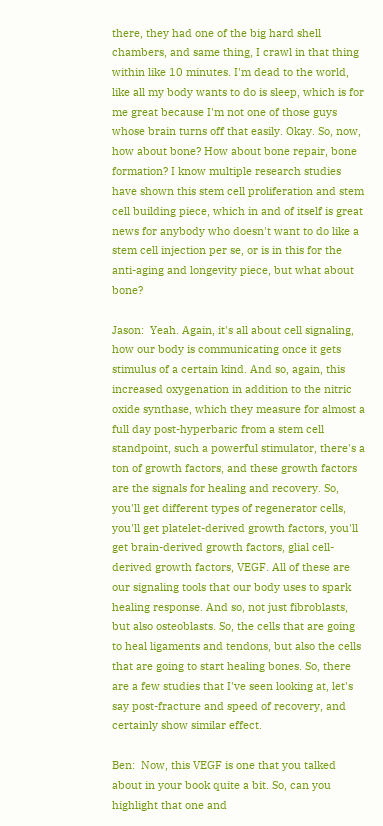there, they had one of the big hard shell chambers, and same thing, I crawl in that thing within like 10 minutes. I'm dead to the world, like all my body wants to do is sleep, which is for me great because I'm not one of those guys whose brain turns off that easily. Okay. So, now, how about bone? How about bone repair, bone formation? I know multiple research studies have shown this stem cell proliferation and stem cell building piece, which in and of itself is great news for anybody who doesn't want to do like a stem cell injection per se, or is in this for the anti-aging and longevity piece, but what about bone?

Jason:  Yeah. Again, it's all about cell signaling, how our body is communicating once it gets stimulus of a certain kind. And so, again, this increased oxygenation in addition to the nitric oxide synthase, which they measure for almost a full day post-hyperbaric from a stem cell standpoint, such a powerful stimulator, there's a ton of growth factors, and these growth factors are the signals for healing and recovery. So, you'll get different types of regenerator cells, you'll get platelet-derived growth factors, you'll get brain-derived growth factors, glial cell-derived growth factors, VEGF. All of these are our signaling tools that our body uses to spark healing response. And so, not just fibroblasts, but also osteoblasts. So, the cells that are going to heal ligaments and tendons, but also the cells that are going to start healing bones. So, there are a few studies that I've seen looking at, let's say post-fracture and speed of recovery, and certainly show similar effect.

Ben:  Now, this VEGF is one that you talked about in your book quite a bit. So, can you highlight that one and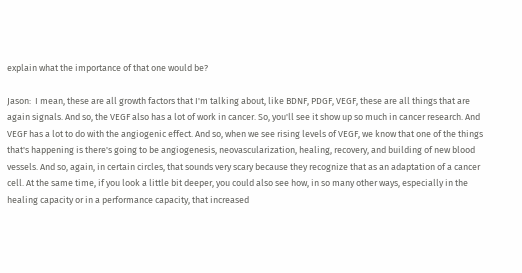explain what the importance of that one would be?

Jason:  I mean, these are all growth factors that I'm talking about, like BDNF, PDGF, VEGF, these are all things that are again signals. And so, the VEGF also has a lot of work in cancer. So, you'll see it show up so much in cancer research. And VEGF has a lot to do with the angiogenic effect. And so, when we see rising levels of VEGF, we know that one of the things that's happening is there's going to be angiogenesis, neovascularization, healing, recovery, and building of new blood vessels. And so, again, in certain circles, that sounds very scary because they recognize that as an adaptation of a cancer cell. At the same time, if you look a little bit deeper, you could also see how, in so many other ways, especially in the healing capacity or in a performance capacity, that increased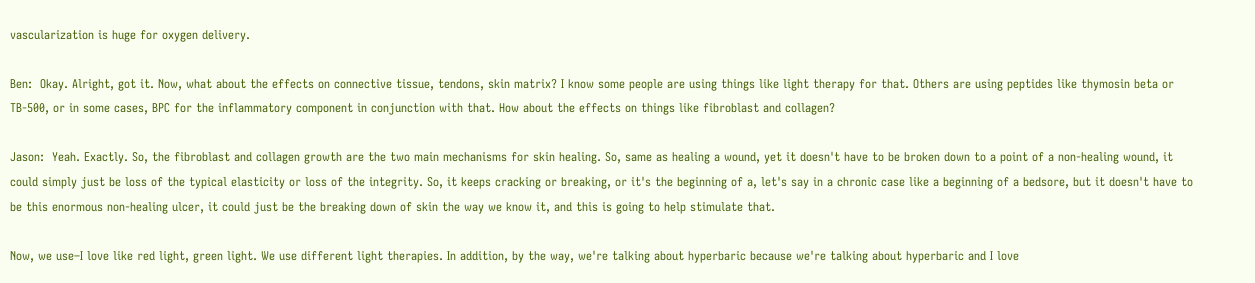vascularization is huge for oxygen delivery.

Ben:  Okay. Alright, got it. Now, what about the effects on connective tissue, tendons, skin matrix? I know some people are using things like light therapy for that. Others are using peptides like thymosin beta or TB-500, or in some cases, BPC for the inflammatory component in conjunction with that. How about the effects on things like fibroblast and collagen?

Jason:  Yeah. Exactly. So, the fibroblast and collagen growth are the two main mechanisms for skin healing. So, same as healing a wound, yet it doesn't have to be broken down to a point of a non-healing wound, it could simply just be loss of the typical elasticity or loss of the integrity. So, it keeps cracking or breaking, or it's the beginning of a, let's say in a chronic case like a beginning of a bedsore, but it doesn't have to be this enormous non-healing ulcer, it could just be the breaking down of skin the way we know it, and this is going to help stimulate that.

Now, we use–I love like red light, green light. We use different light therapies. In addition, by the way, we're talking about hyperbaric because we're talking about hyperbaric and I love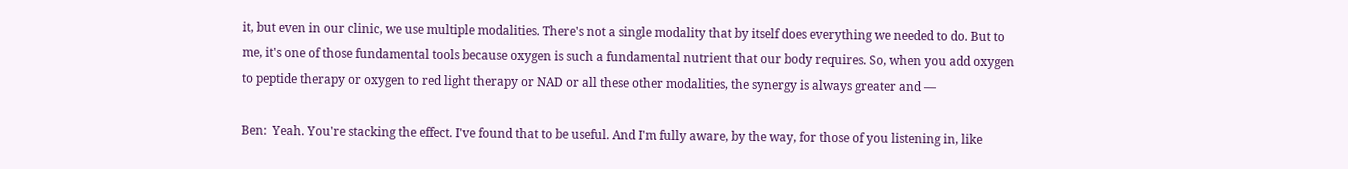it, but even in our clinic, we use multiple modalities. There's not a single modality that by itself does everything we needed to do. But to me, it's one of those fundamental tools because oxygen is such a fundamental nutrient that our body requires. So, when you add oxygen to peptide therapy or oxygen to red light therapy or NAD or all these other modalities, the synergy is always greater and —

Ben:  Yeah. You're stacking the effect. I've found that to be useful. And I'm fully aware, by the way, for those of you listening in, like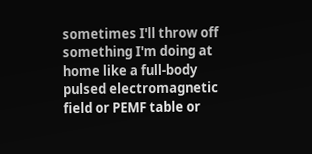sometimes I'll throw off something I'm doing at home like a full-body pulsed electromagnetic field or PEMF table or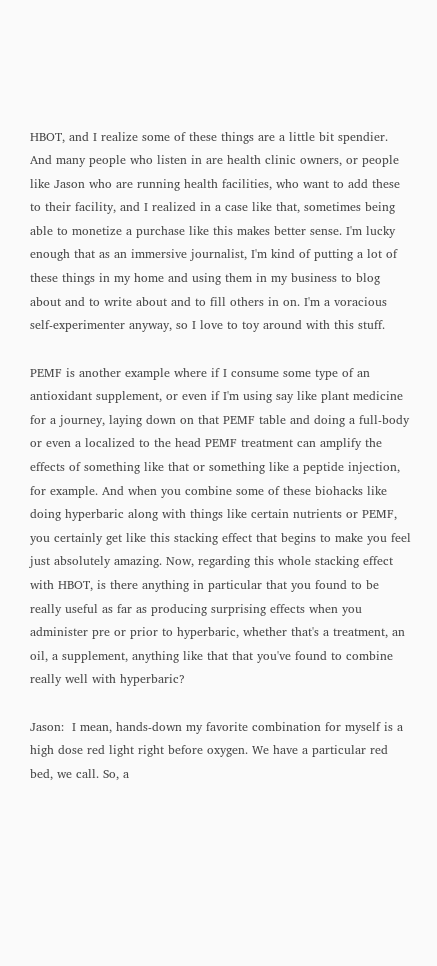HBOT, and I realize some of these things are a little bit spendier. And many people who listen in are health clinic owners, or people like Jason who are running health facilities, who want to add these to their facility, and I realized in a case like that, sometimes being able to monetize a purchase like this makes better sense. I'm lucky enough that as an immersive journalist, I'm kind of putting a lot of these things in my home and using them in my business to blog about and to write about and to fill others in on. I'm a voracious self-experimenter anyway, so I love to toy around with this stuff.

PEMF is another example where if I consume some type of an antioxidant supplement, or even if I'm using say like plant medicine for a journey, laying down on that PEMF table and doing a full-body or even a localized to the head PEMF treatment can amplify the effects of something like that or something like a peptide injection, for example. And when you combine some of these biohacks like doing hyperbaric along with things like certain nutrients or PEMF, you certainly get like this stacking effect that begins to make you feel just absolutely amazing. Now, regarding this whole stacking effect with HBOT, is there anything in particular that you found to be really useful as far as producing surprising effects when you administer pre or prior to hyperbaric, whether that's a treatment, an oil, a supplement, anything like that that you've found to combine really well with hyperbaric?

Jason:  I mean, hands-down my favorite combination for myself is a high dose red light right before oxygen. We have a particular red bed, we call. So, a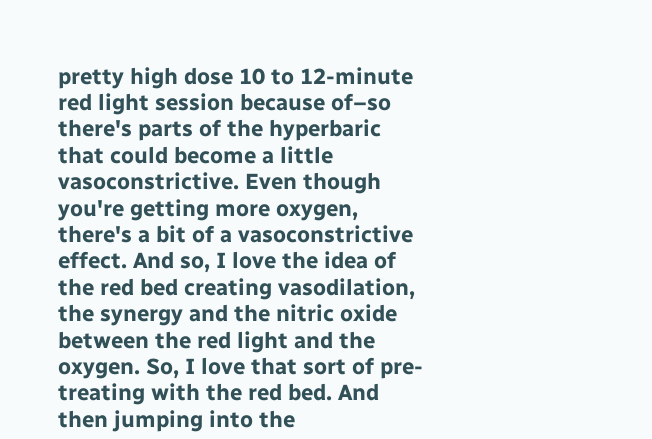pretty high dose 10 to 12-minute red light session because of–so there's parts of the hyperbaric that could become a little vasoconstrictive. Even though you're getting more oxygen, there's a bit of a vasoconstrictive effect. And so, I love the idea of the red bed creating vasodilation, the synergy and the nitric oxide between the red light and the oxygen. So, I love that sort of pre-treating with the red bed. And then jumping into the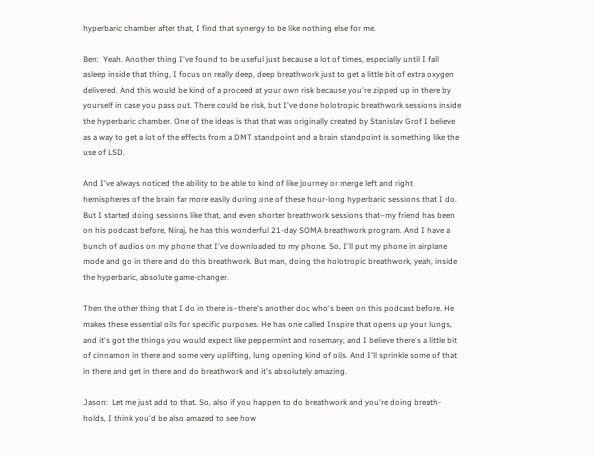hyperbaric chamber after that, I find that synergy to be like nothing else for me.

Ben:  Yeah. Another thing I've found to be useful just because a lot of times, especially until I fall asleep inside that thing, I focus on really deep, deep breathwork just to get a little bit of extra oxygen delivered. And this would be kind of a proceed at your own risk because you're zipped up in there by yourself in case you pass out. There could be risk, but I've done holotropic breathwork sessions inside the hyperbaric chamber. One of the ideas is that that was originally created by Stanislav Grof I believe as a way to get a lot of the effects from a DMT standpoint and a brain standpoint is something like the use of LSD.

And I've always noticed the ability to be able to kind of like journey or merge left and right hemispheres of the brain far more easily during one of these hour-long hyperbaric sessions that I do. But I started doing sessions like that, and even shorter breathwork sessions that–my friend has been on his podcast before, Niraj, he has this wonderful 21-day SOMA breathwork program. And I have a bunch of audios on my phone that I've downloaded to my phone. So, I'll put my phone in airplane mode and go in there and do this breathwork. But man, doing the holotropic breathwork, yeah, inside the hyperbaric, absolute game-changer.

Then the other thing that I do in there is–there's another doc who's been on this podcast before. He makes these essential oils for specific purposes. He has one called Inspire that opens up your lungs, and it's got the things you would expect like peppermint and rosemary, and I believe there's a little bit of cinnamon in there and some very uplifting, lung opening kind of oils. And I'll sprinkle some of that in there and get in there and do breathwork and it's absolutely amazing.

Jason:  Let me just add to that. So, also if you happen to do breathwork and you're doing breath-holds, I think you'd be also amazed to see how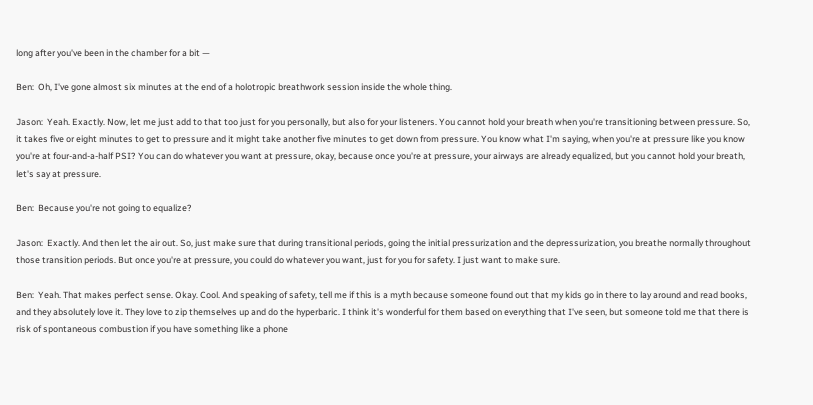long after you've been in the chamber for a bit —

Ben:  Oh, I've gone almost six minutes at the end of a holotropic breathwork session inside the whole thing.

Jason:  Yeah. Exactly. Now, let me just add to that too just for you personally, but also for your listeners. You cannot hold your breath when you're transitioning between pressure. So, it takes five or eight minutes to get to pressure and it might take another five minutes to get down from pressure. You know what I'm saying, when you're at pressure like you know you're at four-and-a-half PSI? You can do whatever you want at pressure, okay, because once you're at pressure, your airways are already equalized, but you cannot hold your breath, let's say at pressure.

Ben:  Because you're not going to equalize?

Jason:  Exactly. And then let the air out. So, just make sure that during transitional periods, going the initial pressurization and the depressurization, you breathe normally throughout those transition periods. But once you're at pressure, you could do whatever you want, just for you for safety. I just want to make sure.

Ben:  Yeah. That makes perfect sense. Okay. Cool. And speaking of safety, tell me if this is a myth because someone found out that my kids go in there to lay around and read books, and they absolutely love it. They love to zip themselves up and do the hyperbaric. I think it's wonderful for them based on everything that I've seen, but someone told me that there is risk of spontaneous combustion if you have something like a phone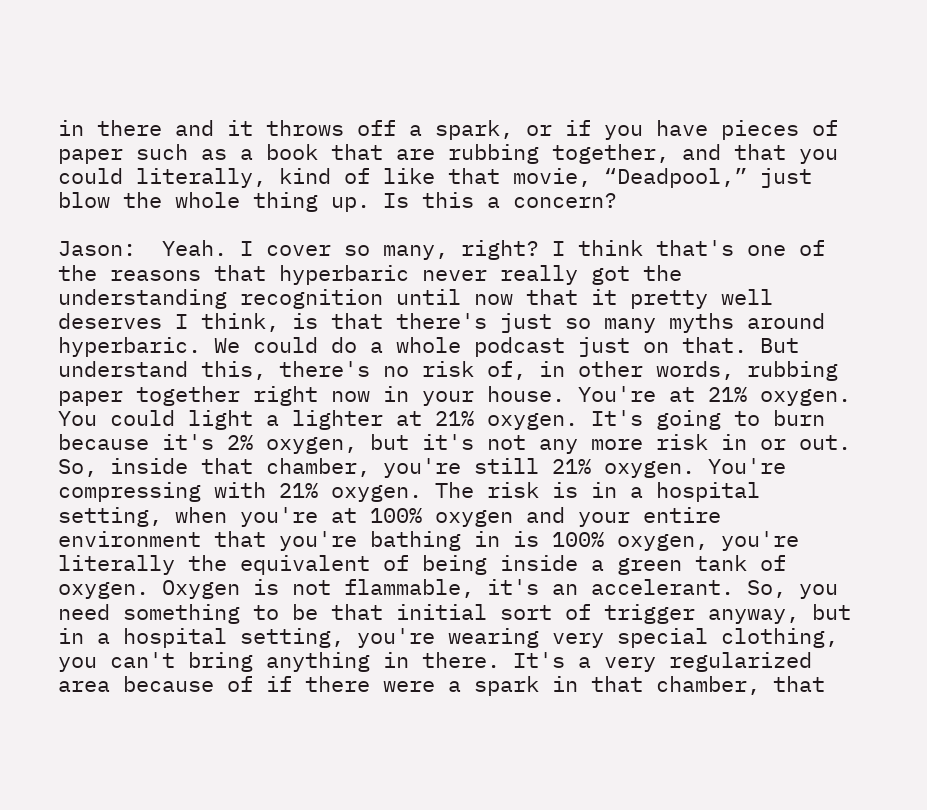in there and it throws off a spark, or if you have pieces of paper such as a book that are rubbing together, and that you could literally, kind of like that movie, “Deadpool,” just blow the whole thing up. Is this a concern?

Jason:  Yeah. I cover so many, right? I think that's one of the reasons that hyperbaric never really got the understanding recognition until now that it pretty well deserves I think, is that there's just so many myths around hyperbaric. We could do a whole podcast just on that. But understand this, there's no risk of, in other words, rubbing paper together right now in your house. You're at 21% oxygen. You could light a lighter at 21% oxygen. It's going to burn because it's 2% oxygen, but it's not any more risk in or out. So, inside that chamber, you're still 21% oxygen. You're compressing with 21% oxygen. The risk is in a hospital setting, when you're at 100% oxygen and your entire environment that you're bathing in is 100% oxygen, you're literally the equivalent of being inside a green tank of oxygen. Oxygen is not flammable, it's an accelerant. So, you need something to be that initial sort of trigger anyway, but in a hospital setting, you're wearing very special clothing, you can't bring anything in there. It's a very regularized area because of if there were a spark in that chamber, that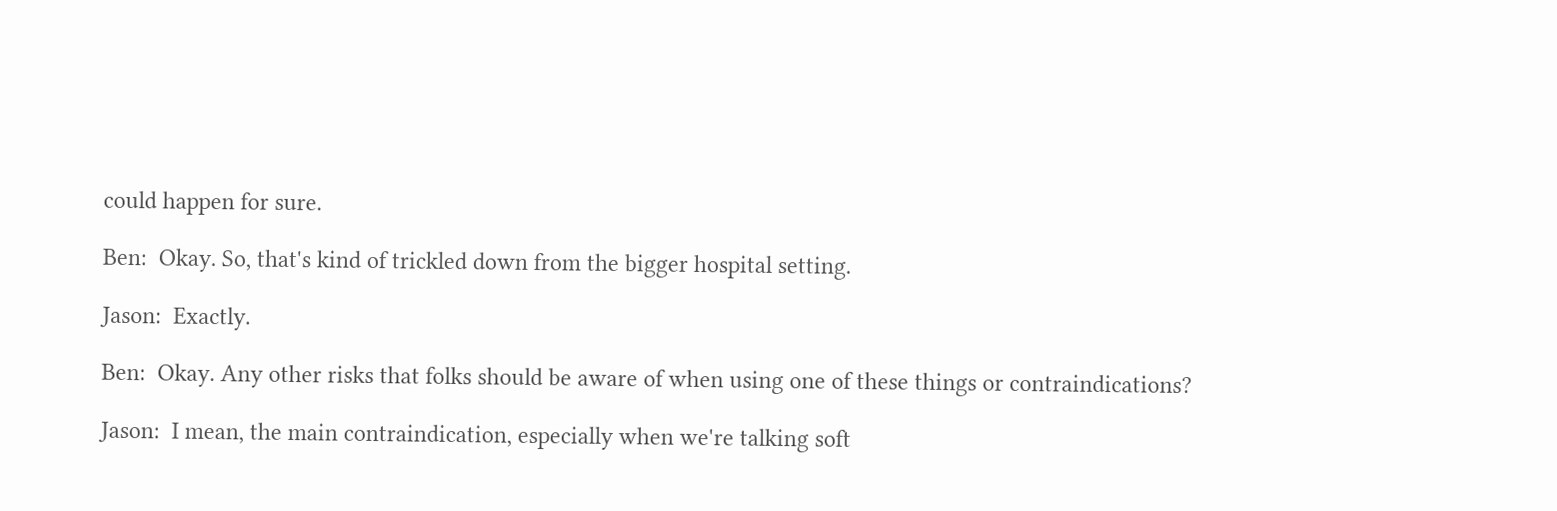could happen for sure.

Ben:  Okay. So, that's kind of trickled down from the bigger hospital setting.

Jason:  Exactly.

Ben:  Okay. Any other risks that folks should be aware of when using one of these things or contraindications?

Jason:  I mean, the main contraindication, especially when we're talking soft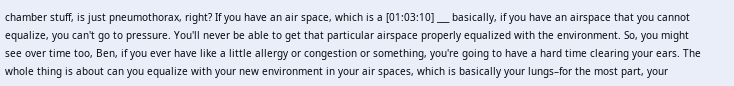chamber stuff, is just pneumothorax, right? If you have an air space, which is a [01:03:10] ___ basically, if you have an airspace that you cannot equalize, you can't go to pressure. You'll never be able to get that particular airspace properly equalized with the environment. So, you might see over time too, Ben, if you ever have like a little allergy or congestion or something, you're going to have a hard time clearing your ears. The whole thing is about can you equalize with your new environment in your air spaces, which is basically your lungs–for the most part, your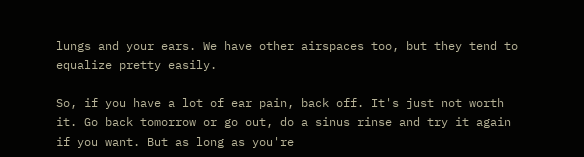lungs and your ears. We have other airspaces too, but they tend to equalize pretty easily.

So, if you have a lot of ear pain, back off. It's just not worth it. Go back tomorrow or go out, do a sinus rinse and try it again if you want. But as long as you're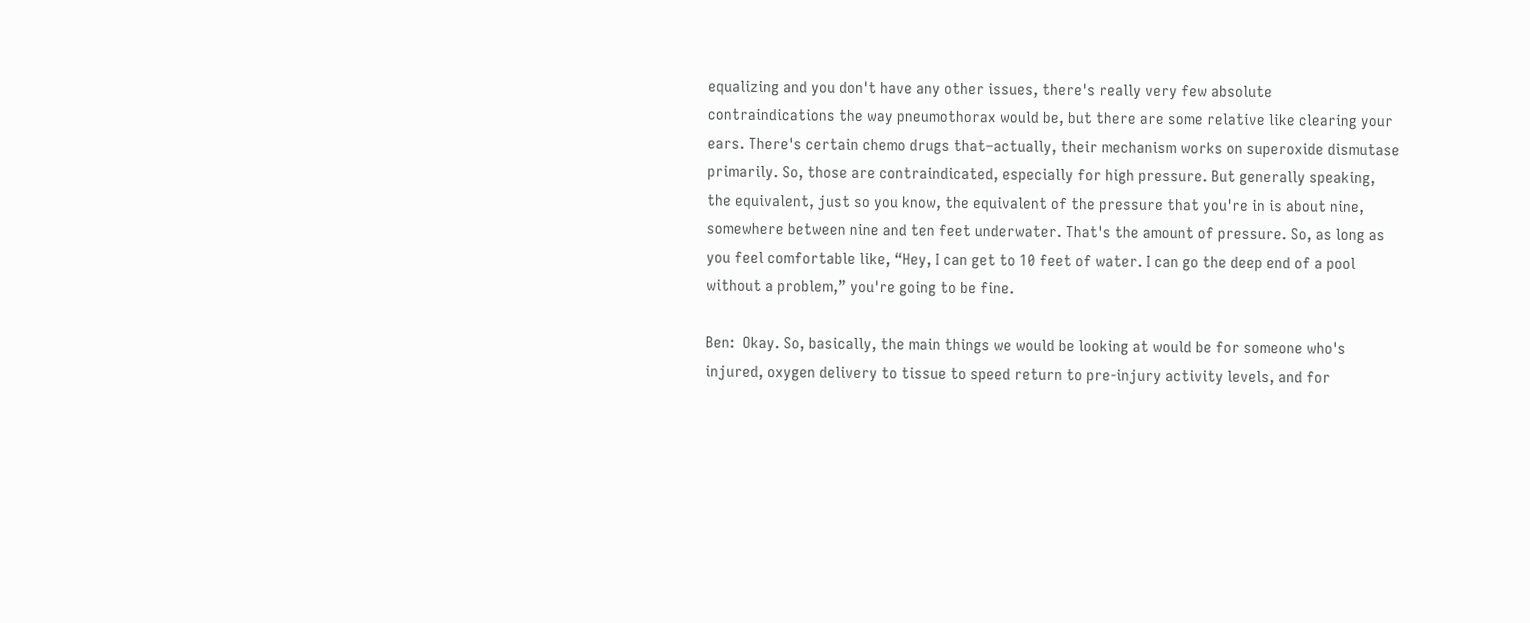equalizing and you don't have any other issues, there's really very few absolute contraindications the way pneumothorax would be, but there are some relative like clearing your ears. There's certain chemo drugs that–actually, their mechanism works on superoxide dismutase primarily. So, those are contraindicated, especially for high pressure. But generally speaking, the equivalent, just so you know, the equivalent of the pressure that you're in is about nine, somewhere between nine and ten feet underwater. That's the amount of pressure. So, as long as you feel comfortable like, “Hey, I can get to 10 feet of water. I can go the deep end of a pool without a problem,” you're going to be fine.

Ben:  Okay. So, basically, the main things we would be looking at would be for someone who's injured, oxygen delivery to tissue to speed return to pre-injury activity levels, and for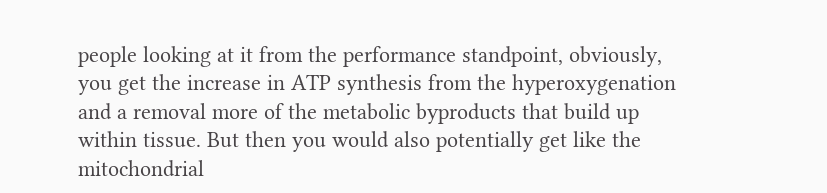people looking at it from the performance standpoint, obviously, you get the increase in ATP synthesis from the hyperoxygenation and a removal more of the metabolic byproducts that build up within tissue. But then you would also potentially get like the mitochondrial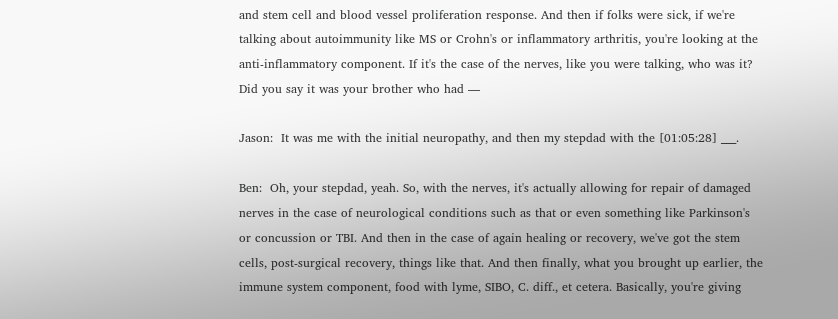and stem cell and blood vessel proliferation response. And then if folks were sick, if we're talking about autoimmunity like MS or Crohn's or inflammatory arthritis, you're looking at the anti-inflammatory component. If it's the case of the nerves, like you were talking, who was it? Did you say it was your brother who had —

Jason:  It was me with the initial neuropathy, and then my stepdad with the [01:05:28] ___.

Ben:  Oh, your stepdad, yeah. So, with the nerves, it's actually allowing for repair of damaged nerves in the case of neurological conditions such as that or even something like Parkinson's or concussion or TBI. And then in the case of again healing or recovery, we've got the stem cells, post-surgical recovery, things like that. And then finally, what you brought up earlier, the immune system component, food with lyme, SIBO, C. diff., et cetera. Basically, you're giving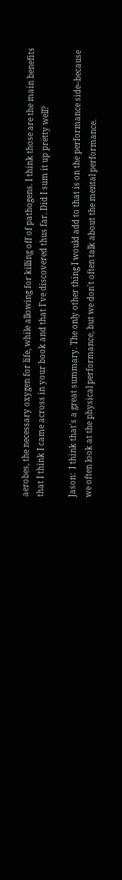aerobes, the necessary oxygen for life, while allowing for killing off of pathogens. I think those are the main benefits that I think I came across in your book and that I've discovered thus far. Did I sum it up pretty well?

Jason:  I think that's a great summary. The only other thing I would add to that is on the performance side–because we often look at the physical performance, but we don't often talk about the mental performance.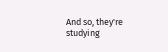And so, they're studying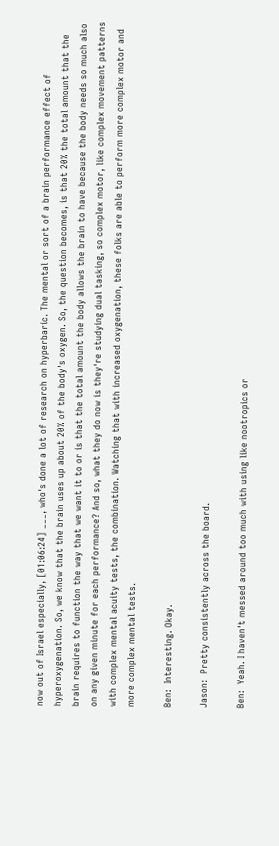now out of Israel especially, [01:06:24] ___, who's done a lot of research on hyperbaric. The mental or sort of a brain performance effect of hyperoxygenation. So, we know that the brain uses up about 20% of the body's oxygen. So, the question becomes, is that 20% the total amount that the brain requires to function the way that we want it to or is that the total amount the body allows the brain to have because the body needs so much also on any given minute for each performance? And so, what they do now is they're studying dual tasking, so complex motor, like complex movement patterns with complex mental acuity tests, the combination. Watching that with increased oxygenation, these folks are able to perform more complex motor and more complex mental tests.

Ben:  Interesting. Okay.

Jason:  Pretty consistently across the board.

Ben:  Yeah. I haven't messed around too much with using like nootropics or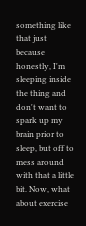something like that just because honestly, I'm sleeping inside the thing and don't want to spark up my brain prior to sleep, but off to mess around with that a little bit. Now, what about exercise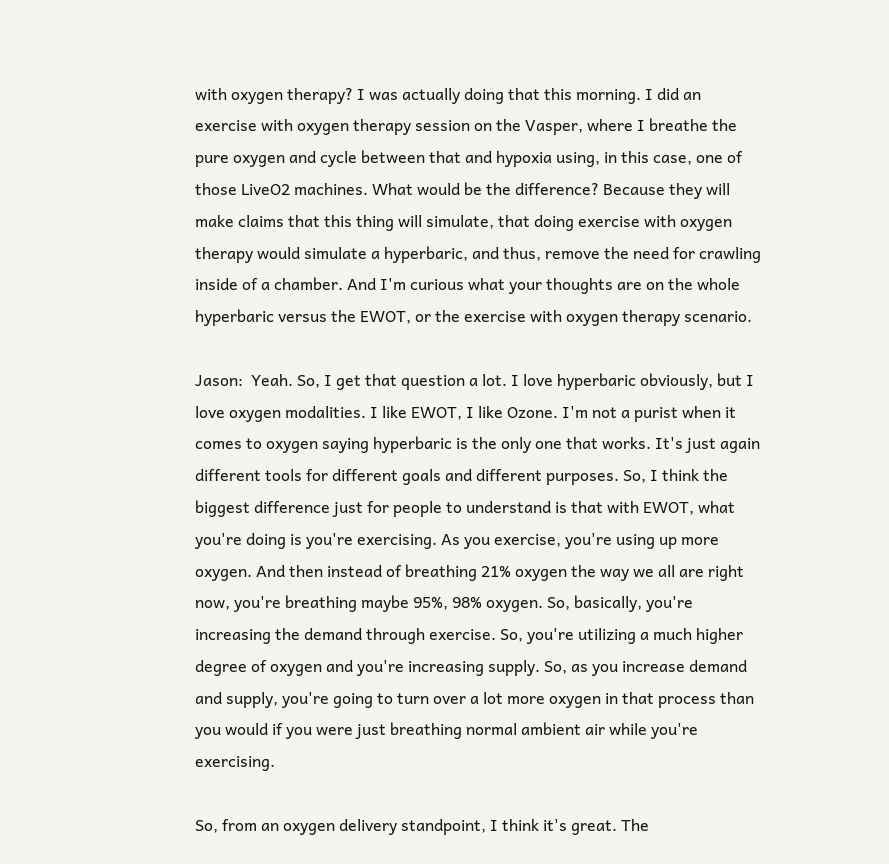with oxygen therapy? I was actually doing that this morning. I did an exercise with oxygen therapy session on the Vasper, where I breathe the pure oxygen and cycle between that and hypoxia using, in this case, one of those LiveO2 machines. What would be the difference? Because they will make claims that this thing will simulate, that doing exercise with oxygen therapy would simulate a hyperbaric, and thus, remove the need for crawling inside of a chamber. And I'm curious what your thoughts are on the whole hyperbaric versus the EWOT, or the exercise with oxygen therapy scenario.

Jason:  Yeah. So, I get that question a lot. I love hyperbaric obviously, but I love oxygen modalities. I like EWOT, I like Ozone. I'm not a purist when it comes to oxygen saying hyperbaric is the only one that works. It's just again different tools for different goals and different purposes. So, I think the biggest difference just for people to understand is that with EWOT, what you're doing is you're exercising. As you exercise, you're using up more oxygen. And then instead of breathing 21% oxygen the way we all are right now, you're breathing maybe 95%, 98% oxygen. So, basically, you're increasing the demand through exercise. So, you're utilizing a much higher degree of oxygen and you're increasing supply. So, as you increase demand and supply, you're going to turn over a lot more oxygen in that process than you would if you were just breathing normal ambient air while you're exercising.

So, from an oxygen delivery standpoint, I think it's great. The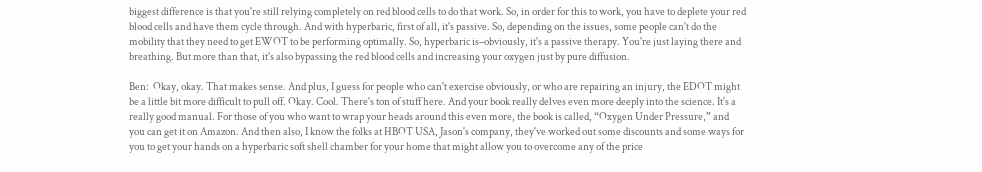biggest difference is that you're still relying completely on red blood cells to do that work. So, in order for this to work, you have to deplete your red blood cells and have them cycle through. And with hyperbaric, first of all, it's passive. So, depending on the issues, some people can't do the mobility that they need to get EWOT to be performing optimally. So, hyperbaric is–obviously, it's a passive therapy. You're just laying there and breathing. But more than that, it's also bypassing the red blood cells and increasing your oxygen just by pure diffusion.

Ben:  Okay, okay. That makes sense. And plus, I guess for people who can't exercise obviously, or who are repairing an injury, the EDOT might be a little bit more difficult to pull off. Okay. Cool. There's ton of stuff here. And your book really delves even more deeply into the science. It's a really good manual. For those of you who want to wrap your heads around this even more, the book is called, “Oxygen Under Pressure,” and you can get it on Amazon. And then also, I know the folks at HBOT USA, Jason's company, they've worked out some discounts and some ways for you to get your hands on a hyperbaric soft shell chamber for your home that might allow you to overcome any of the price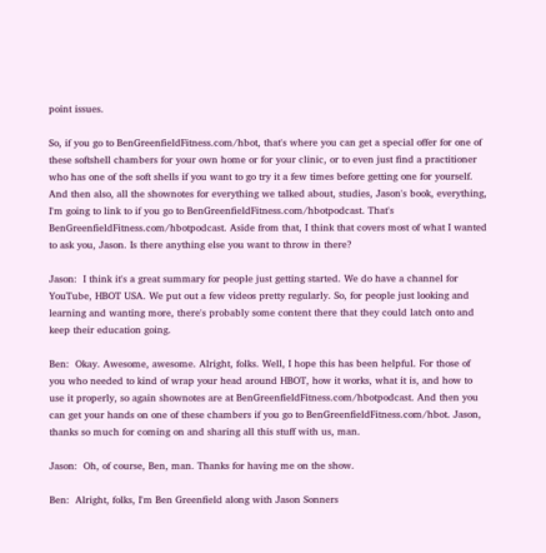point issues.

So, if you go to BenGreenfieldFitness.com/hbot, that's where you can get a special offer for one of these softshell chambers for your own home or for your clinic, or to even just find a practitioner who has one of the soft shells if you want to go try it a few times before getting one for yourself. And then also, all the shownotes for everything we talked about, studies, Jason's book, everything, I'm going to link to if you go to BenGreenfieldFitness.com/hbotpodcast. That's BenGreenfieldFitness.com/hbotpodcast. Aside from that, I think that covers most of what I wanted to ask you, Jason. Is there anything else you want to throw in there?

Jason:  I think it's a great summary for people just getting started. We do have a channel for YouTube, HBOT USA. We put out a few videos pretty regularly. So, for people just looking and learning and wanting more, there's probably some content there that they could latch onto and keep their education going.

Ben:  Okay. Awesome, awesome. Alright, folks. Well, I hope this has been helpful. For those of you who needed to kind of wrap your head around HBOT, how it works, what it is, and how to use it properly, so again shownotes are at BenGreenfieldFitness.com/hbotpodcast. And then you can get your hands on one of these chambers if you go to BenGreenfieldFitness.com/hbot. Jason, thanks so much for coming on and sharing all this stuff with us, man.

Jason:  Oh, of course, Ben, man. Thanks for having me on the show.

Ben:  Alright, folks, I'm Ben Greenfield along with Jason Sonners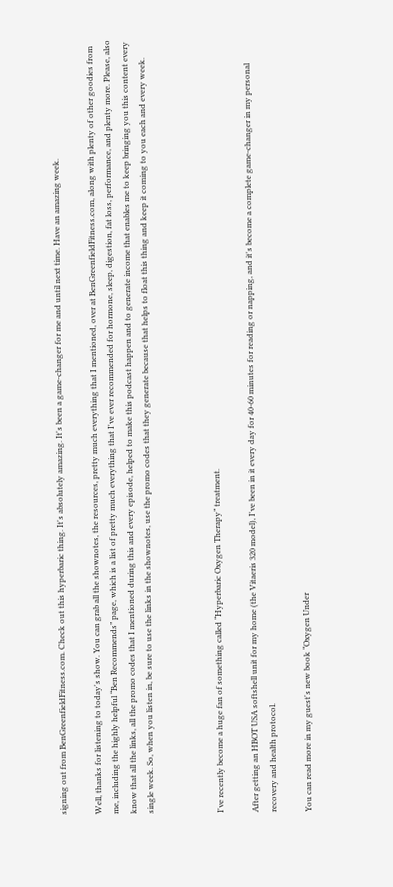signing out from BenGreenfieldFitness.com. Check out this hyperbaric thing. It's absolutely amazing. It's been a game-changer for me and until next time. Have an amazing week.

Well, thanks for listening to today's show. You can grab all the shownotes, the resources, pretty much everything that I mentioned, over at BenGreenfieldFitness.com, along with plenty of other goodies from me, including the highly helpful “Ben Recommends” page, which is a list of pretty much everything that I've ever recommended for hormone, sleep, digestion, fat loss, performance, and plenty more. Please, also know that all the links, all the promo codes that I mentioned during this and every episode, helped to make this podcast happen and to generate income that enables me to keep bringing you this content every single week. So, when you listen in, be sure to use the links in the shownotes, use the promo codes that they generate because that helps to float this thing and keep it coming to you each and every week.



I've recently become a huge fan of something called “Hyperbaric Oxygen Therapy” treatment.

After getting an HBOT USA softshell unit for my home (the Vitaeris 320 model), I've been in it every day for 40-60 minutes for reading or napping, and it's become a complete game-changer in my personal recovery and health protocol.

You can read more in my guest's new book “Oxygen Under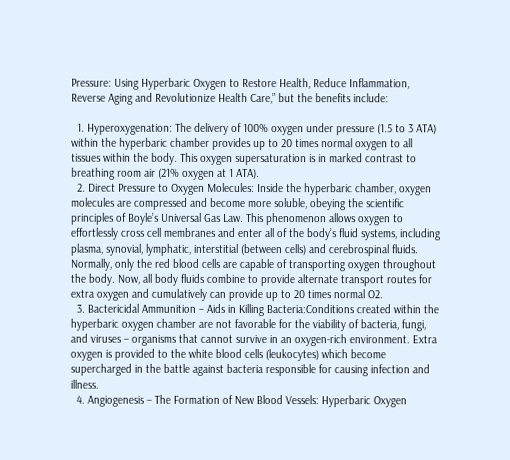Pressure: Using Hyperbaric Oxygen to Restore Health, Reduce Inflammation, Reverse Aging and Revolutionize Health Care,” but the benefits include:

  1. Hyperoxygenation: The delivery of 100% oxygen under pressure (1.5 to 3 ATA) within the hyperbaric chamber provides up to 20 times normal oxygen to all tissues within the body. This oxygen supersaturation is in marked contrast to breathing room air (21% oxygen at 1 ATA).
  2. Direct Pressure to Oxygen Molecules: Inside the hyperbaric chamber, oxygen molecules are compressed and become more soluble, obeying the scientific principles of Boyle’s Universal Gas Law. This phenomenon allows oxygen to effortlessly cross cell membranes and enter all of the body’s fluid systems, including plasma, synovial, lymphatic, interstitial (between cells) and cerebrospinal fluids. Normally, only the red blood cells are capable of transporting oxygen throughout the body. Now, all body fluids combine to provide alternate transport routes for extra oxygen and cumulatively can provide up to 20 times normal O2.
  3. Bactericidal Ammunition – Aids in Killing Bacteria:Conditions created within the hyperbaric oxygen chamber are not favorable for the viability of bacteria, fungi, and viruses – organisms that cannot survive in an oxygen-rich environment. Extra oxygen is provided to the white blood cells (leukocytes) which become supercharged in the battle against bacteria responsible for causing infection and illness.
  4. Angiogenesis – The Formation of New Blood Vessels: Hyperbaric Oxygen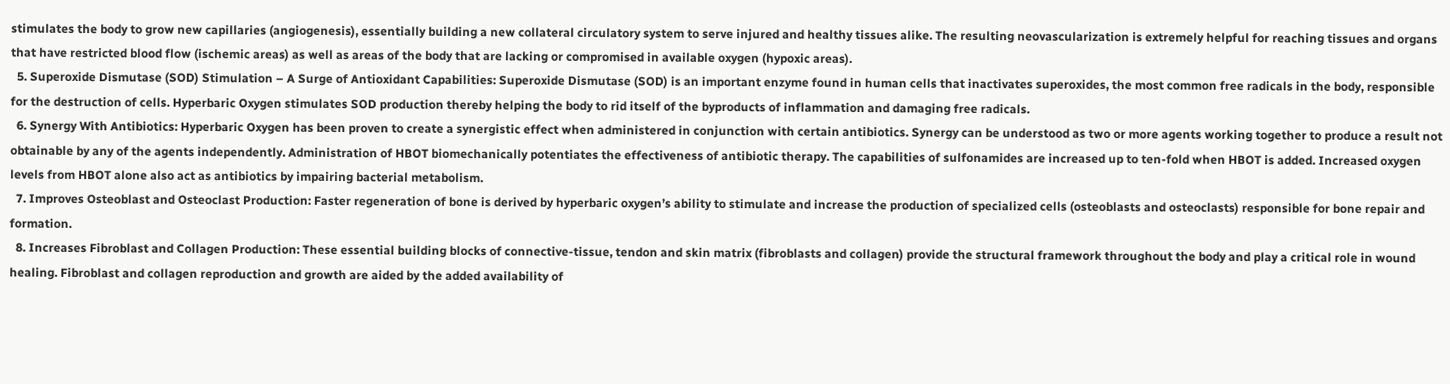stimulates the body to grow new capillaries (angiogenesis), essentially building a new collateral circulatory system to serve injured and healthy tissues alike. The resulting neovascularization is extremely helpful for reaching tissues and organs that have restricted blood flow (ischemic areas) as well as areas of the body that are lacking or compromised in available oxygen (hypoxic areas).
  5. Superoxide Dismutase (SOD) Stimulation – A Surge of Antioxidant Capabilities: Superoxide Dismutase (SOD) is an important enzyme found in human cells that inactivates superoxides, the most common free radicals in the body, responsible for the destruction of cells. Hyperbaric Oxygen stimulates SOD production thereby helping the body to rid itself of the byproducts of inflammation and damaging free radicals.
  6. Synergy With Antibiotics: Hyperbaric Oxygen has been proven to create a synergistic effect when administered in conjunction with certain antibiotics. Synergy can be understood as two or more agents working together to produce a result not obtainable by any of the agents independently. Administration of HBOT biomechanically potentiates the effectiveness of antibiotic therapy. The capabilities of sulfonamides are increased up to ten-fold when HBOT is added. Increased oxygen levels from HBOT alone also act as antibiotics by impairing bacterial metabolism.
  7. Improves Osteoblast and Osteoclast Production: Faster regeneration of bone is derived by hyperbaric oxygen’s ability to stimulate and increase the production of specialized cells (osteoblasts and osteoclasts) responsible for bone repair and formation.
  8. Increases Fibroblast and Collagen Production: These essential building blocks of connective-tissue, tendon and skin matrix (fibroblasts and collagen) provide the structural framework throughout the body and play a critical role in wound healing. Fibroblast and collagen reproduction and growth are aided by the added availability of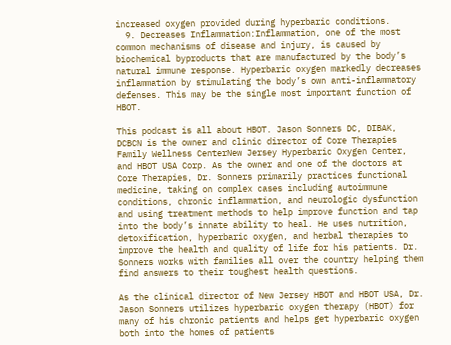increased oxygen provided during hyperbaric conditions.
  9. Decreases Inflammation:Inflammation, one of the most common mechanisms of disease and injury, is caused by biochemical byproducts that are manufactured by the body’s natural immune response. Hyperbaric oxygen markedly decreases inflammation by stimulating the body’s own anti-inflammatory defenses. This may be the single most important function of HBOT.

This podcast is all about HBOT. Jason Sonners DC, DIBAK, DCBCN is the owner and clinic director of Core Therapies Family Wellness CenterNew Jersey Hyperbaric Oxygen Center, and HBOT USA Corp. As the owner and one of the doctors at Core Therapies, Dr. Sonners primarily practices functional medicine, taking on complex cases including autoimmune conditions, chronic inflammation, and neurologic dysfunction and using treatment methods to help improve function and tap into the body’s innate ability to heal. He uses nutrition, detoxification, hyperbaric oxygen, and herbal therapies to improve the health and quality of life for his patients. Dr. Sonners works with families all over the country helping them find answers to their toughest health questions.

As the clinical director of New Jersey HBOT and HBOT USA, Dr. Jason Sonners utilizes hyperbaric oxygen therapy (HBOT) for many of his chronic patients and helps get hyperbaric oxygen both into the homes of patients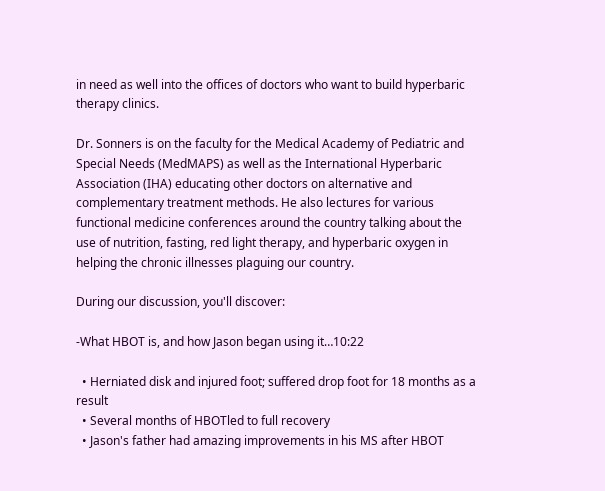in need as well into the offices of doctors who want to build hyperbaric therapy clinics.

Dr. Sonners is on the faculty for the Medical Academy of Pediatric and Special Needs (MedMAPS) as well as the International Hyperbaric Association (IHA) educating other doctors on alternative and complementary treatment methods. He also lectures for various functional medicine conferences around the country talking about the use of nutrition, fasting, red light therapy, and hyperbaric oxygen in helping the chronic illnesses plaguing our country.

During our discussion, you'll discover:

-What HBOT is, and how Jason began using it…10:22

  • Herniated disk and injured foot; suffered drop foot for 18 months as a result
  • Several months of HBOTled to full recovery
  • Jason's father had amazing improvements in his MS after HBOT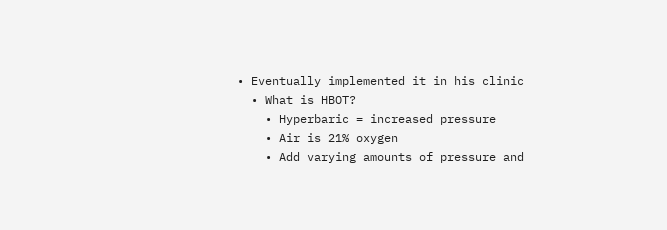• Eventually implemented it in his clinic
  • What is HBOT?
    • Hyperbaric = increased pressure
    • Air is 21% oxygen
    • Add varying amounts of pressure and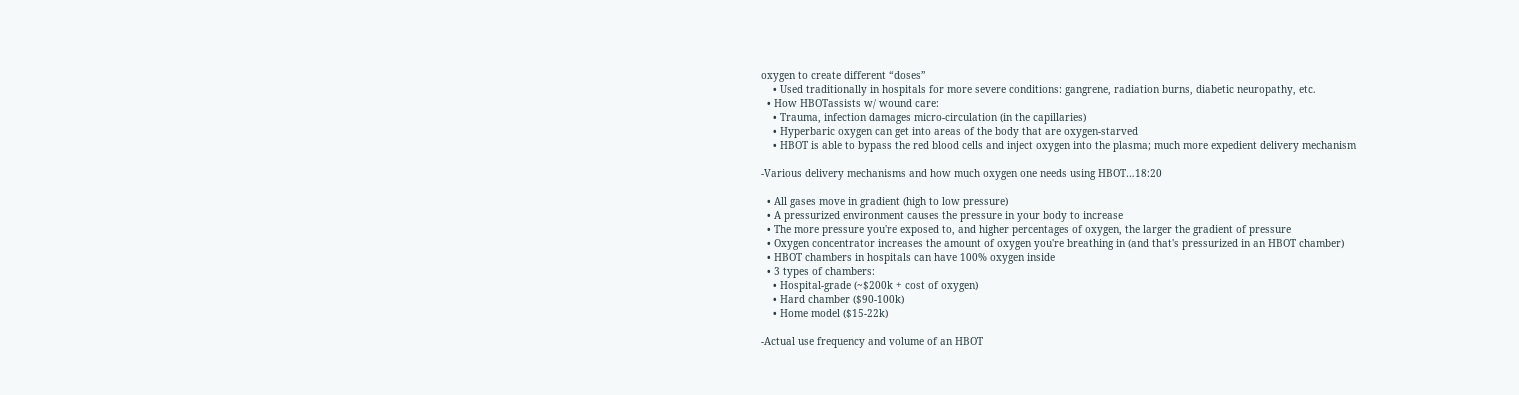oxygen to create different “doses”
    • Used traditionally in hospitals for more severe conditions: gangrene, radiation burns, diabetic neuropathy, etc.
  • How HBOTassists w/ wound care:
    • Trauma, infection damages micro-circulation (in the capillaries)
    • Hyperbaric oxygen can get into areas of the body that are oxygen-starved
    • HBOT is able to bypass the red blood cells and inject oxygen into the plasma; much more expedient delivery mechanism

-Various delivery mechanisms and how much oxygen one needs using HBOT…18:20

  • All gases move in gradient (high to low pressure)
  • A pressurized environment causes the pressure in your body to increase
  • The more pressure you're exposed to, and higher percentages of oxygen, the larger the gradient of pressure
  • Oxygen concentrator increases the amount of oxygen you're breathing in (and that's pressurized in an HBOT chamber)
  • HBOT chambers in hospitals can have 100% oxygen inside
  • 3 types of chambers:
    • Hospital-grade (~$200k + cost of oxygen)
    • Hard chamber ($90-100k)
    • Home model ($15-22k)

-Actual use frequency and volume of an HBOT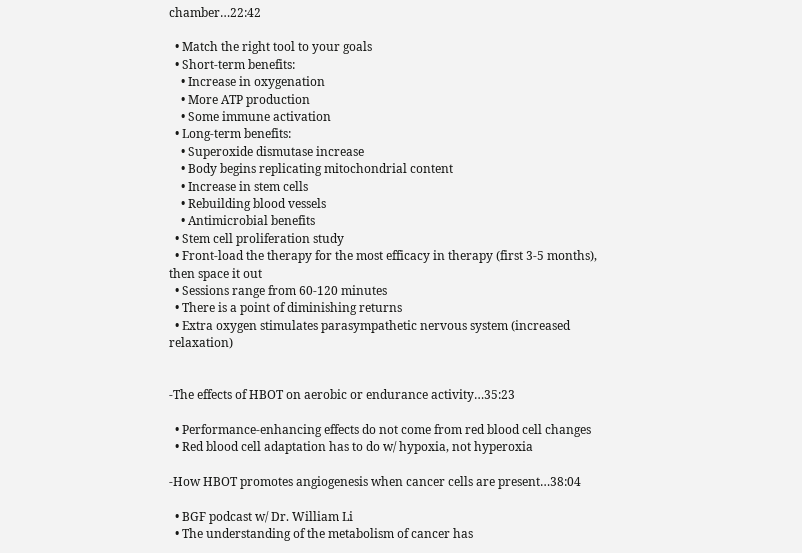chamber…22:42

  • Match the right tool to your goals
  • Short-term benefits:
    • Increase in oxygenation
    • More ATP production
    • Some immune activation
  • Long-term benefits:
    • Superoxide dismutase increase
    • Body begins replicating mitochondrial content
    • Increase in stem cells
    • Rebuilding blood vessels
    • Antimicrobial benefits
  • Stem cell proliferation study
  • Front-load the therapy for the most efficacy in therapy (first 3-5 months), then space it out
  • Sessions range from 60-120 minutes
  • There is a point of diminishing returns
  • Extra oxygen stimulates parasympathetic nervous system (increased relaxation)


-The effects of HBOT on aerobic or endurance activity…35:23

  • Performance-enhancing effects do not come from red blood cell changes
  • Red blood cell adaptation has to do w/ hypoxia, not hyperoxia

-How HBOT promotes angiogenesis when cancer cells are present…38:04

  • BGF podcast w/ Dr. William Li
  • The understanding of the metabolism of cancer has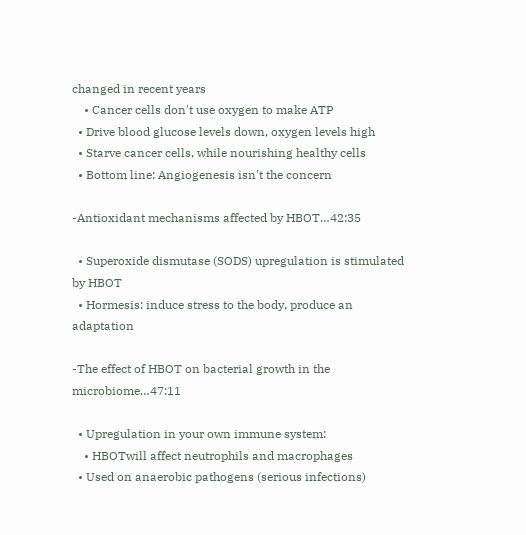changed in recent years
    • Cancer cells don't use oxygen to make ATP
  • Drive blood glucose levels down, oxygen levels high
  • Starve cancer cells, while nourishing healthy cells
  • Bottom line: Angiogenesis isn't the concern

-Antioxidant mechanisms affected by HBOT…42:35

  • Superoxide dismutase (SODS) upregulation is stimulated by HBOT
  • Hormesis: induce stress to the body, produce an adaptation

-The effect of HBOT on bacterial growth in the microbiome…47:11

  • Upregulation in your own immune system:
    • HBOTwill affect neutrophils and macrophages
  • Used on anaerobic pathogens (serious infections)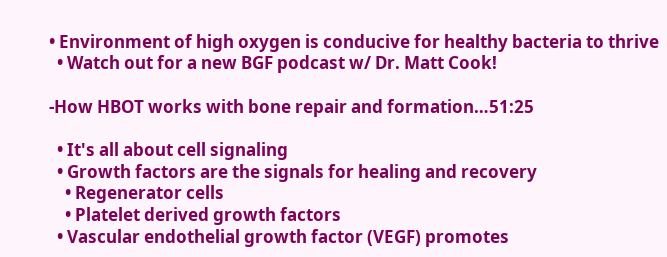• Environment of high oxygen is conducive for healthy bacteria to thrive
  • Watch out for a new BGF podcast w/ Dr. Matt Cook!

-How HBOT works with bone repair and formation…51:25

  • It's all about cell signaling
  • Growth factors are the signals for healing and recovery
    • Regenerator cells
    • Platelet derived growth factors
  • Vascular endothelial growth factor (VEGF) promotes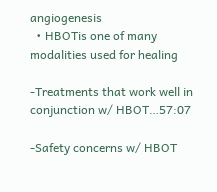angiogenesis
  • HBOTis one of many modalities used for healing

-Treatments that work well in conjunction w/ HBOT…57:07

-Safety concerns w/ HBOT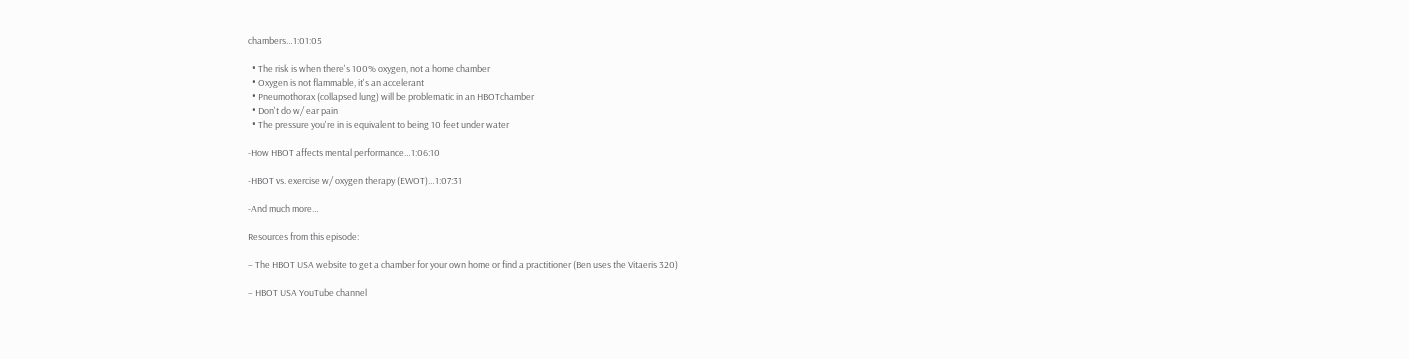chambers…1:01:05

  • The risk is when there's 100% oxygen, not a home chamber
  • Oxygen is not flammable, it's an accelerant
  • Pneumothorax (collapsed lung) will be problematic in an HBOTchamber
  • Don't do w/ ear pain
  • The pressure you're in is equivalent to being 10 feet under water

-How HBOT affects mental performance…1:06:10

-HBOT vs. exercise w/ oxygen therapy (EWOT)…1:07:31

-And much more…

Resources from this episode:

– The HBOT USA website to get a chamber for your own home or find a practitioner (Ben uses the Vitaeris 320)

– HBOT USA YouTube channel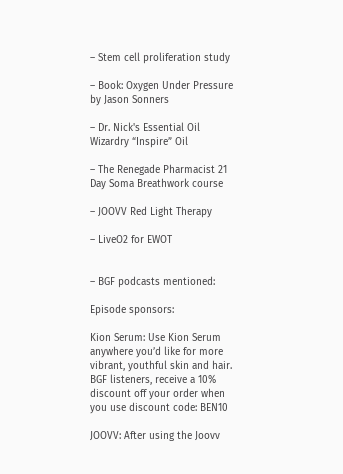– Stem cell proliferation study

– Book: Oxygen Under Pressure by Jason Sonners

– Dr. Nick's Essential Oil Wizardry “Inspire” Oil

– The Renegade Pharmacist 21 Day Soma Breathwork course

– JOOVV Red Light Therapy

– LiveO2 for EWOT


– BGF podcasts mentioned:

Episode sponsors:

Kion Serum: Use Kion Serum anywhere you’d like for more vibrant, youthful skin and hair. BGF listeners, receive a 10% discount off your order when you use discount code: BEN10

JOOVV: After using the Joovv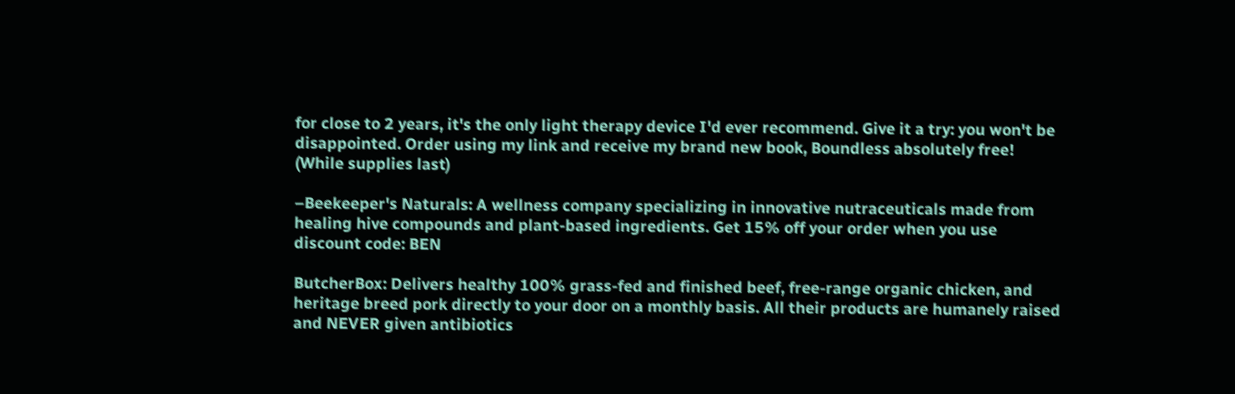for close to 2 years, it's the only light therapy device I'd ever recommend. Give it a try: you won't be disappointed. Order using my link and receive my brand new book, Boundless absolutely free! (While supplies last)

–Beekeeper's Naturals: A wellness company specializing in innovative nutraceuticals made from healing hive compounds and plant-based ingredients. Get 15% off your order when you use discount code: BEN

ButcherBox: Delivers healthy 100% grass-fed and finished beef, free-range organic chicken, and heritage breed pork directly to your door on a monthly basis. All their products are humanely raised and NEVER given antibiotics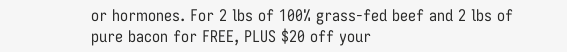or hormones. For 2 lbs of 100% grass-fed beef and 2 lbs of pure bacon for FREE, PLUS $20 off your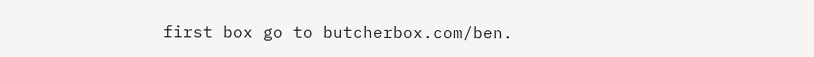first box go to butcherbox.com/ben.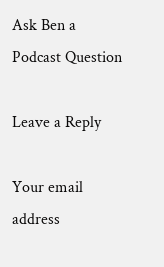Ask Ben a Podcast Question

Leave a Reply

Your email address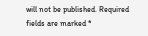will not be published. Required fields are marked *